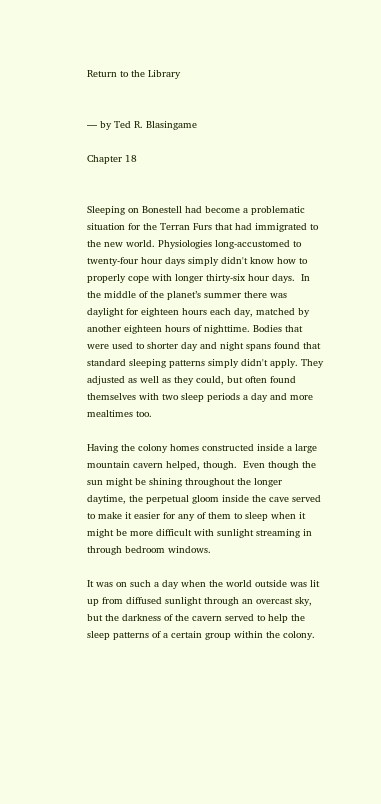Return to the Library


— by Ted R. Blasingame

Chapter 18


Sleeping on Bonestell had become a problematic situation for the Terran Furs that had immigrated to the new world. Physiologies long-accustomed to twenty-four hour days simply didn't know how to properly cope with longer thirty-six hour days.  In the middle of the planet’s summer there was daylight for eighteen hours each day, matched by another eighteen hours of nighttime. Bodies that were used to shorter day and night spans found that standard sleeping patterns simply didn't apply. They adjusted as well as they could, but often found themselves with two sleep periods a day and more mealtimes too.

Having the colony homes constructed inside a large mountain cavern helped, though.  Even though the sun might be shining throughout the longer daytime, the perpetual gloom inside the cave served to make it easier for any of them to sleep when it might be more difficult with sunlight streaming in through bedroom windows.

It was on such a day when the world outside was lit up from diffused sunlight through an overcast sky, but the darkness of the cavern served to help the sleep patterns of a certain group within the colony.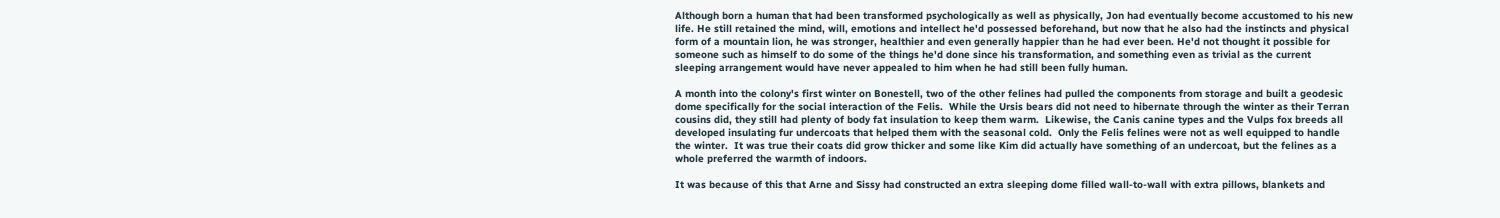Although born a human that had been transformed psychologically as well as physically, Jon had eventually become accustomed to his new life. He still retained the mind, will, emotions and intellect he'd possessed beforehand, but now that he also had the instincts and physical form of a mountain lion, he was stronger, healthier and even generally happier than he had ever been. He'd not thought it possible for someone such as himself to do some of the things he'd done since his transformation, and something even as trivial as the current sleeping arrangement would have never appealed to him when he had still been fully human.

A month into the colony's first winter on Bonestell, two of the other felines had pulled the components from storage and built a geodesic dome specifically for the social interaction of the Felis.  While the Ursis bears did not need to hibernate through the winter as their Terran cousins did, they still had plenty of body fat insulation to keep them warm.  Likewise, the Canis canine types and the Vulps fox breeds all developed insulating fur undercoats that helped them with the seasonal cold.  Only the Felis felines were not as well equipped to handle the winter.  It was true their coats did grow thicker and some like Kim did actually have something of an undercoat, but the felines as a whole preferred the warmth of indoors.

It was because of this that Arne and Sissy had constructed an extra sleeping dome filled wall-to-wall with extra pillows, blankets and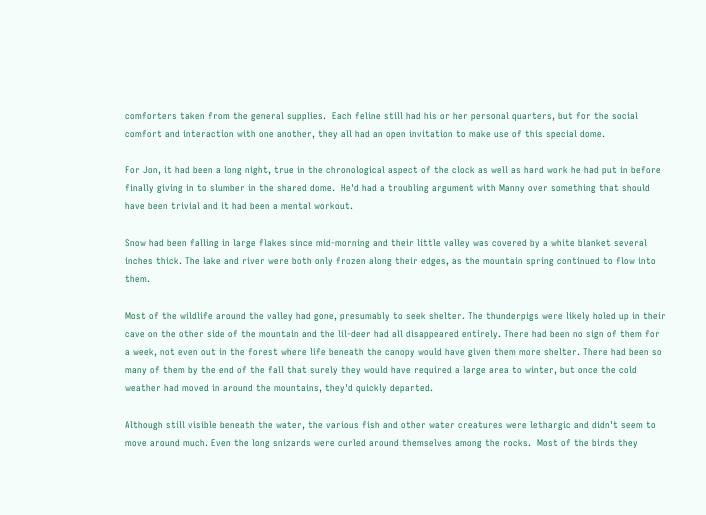comforters taken from the general supplies.  Each feline still had his or her personal quarters, but for the social comfort and interaction with one another, they all had an open invitation to make use of this special dome.

For Jon, it had been a long night, true in the chronological aspect of the clock as well as hard work he had put in before finally giving in to slumber in the shared dome.  He'd had a troubling argument with Manny over something that should have been trivial and it had been a mental workout.

Snow had been falling in large flakes since mid-morning and their little valley was covered by a white blanket several inches thick. The lake and river were both only frozen along their edges, as the mountain spring continued to flow into them.

Most of the wildlife around the valley had gone, presumably to seek shelter. The thunderpigs were likely holed up in their cave on the other side of the mountain and the lil-deer had all disappeared entirely. There had been no sign of them for a week, not even out in the forest where life beneath the canopy would have given them more shelter. There had been so many of them by the end of the fall that surely they would have required a large area to winter, but once the cold weather had moved in around the mountains, they'd quickly departed.

Although still visible beneath the water, the various fish and other water creatures were lethargic and didn't seem to move around much. Even the long snizards were curled around themselves among the rocks.  Most of the birds they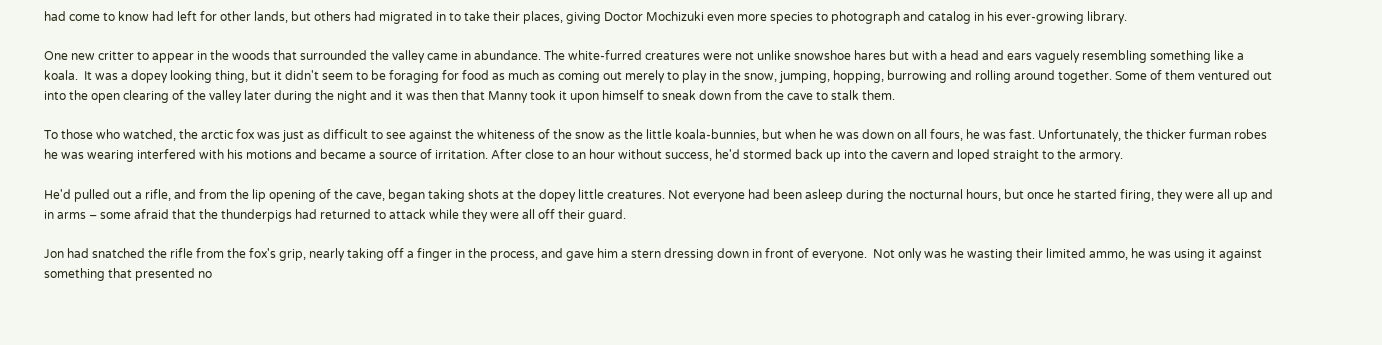had come to know had left for other lands, but others had migrated in to take their places, giving Doctor Mochizuki even more species to photograph and catalog in his ever-growing library.

One new critter to appear in the woods that surrounded the valley came in abundance. The white-furred creatures were not unlike snowshoe hares but with a head and ears vaguely resembling something like a koala.  It was a dopey looking thing, but it didn't seem to be foraging for food as much as coming out merely to play in the snow, jumping, hopping, burrowing and rolling around together. Some of them ventured out into the open clearing of the valley later during the night and it was then that Manny took it upon himself to sneak down from the cave to stalk them.

To those who watched, the arctic fox was just as difficult to see against the whiteness of the snow as the little koala-bunnies, but when he was down on all fours, he was fast. Unfortunately, the thicker furman robes he was wearing interfered with his motions and became a source of irritation. After close to an hour without success, he'd stormed back up into the cavern and loped straight to the armory.

He'd pulled out a rifle, and from the lip opening of the cave, began taking shots at the dopey little creatures. Not everyone had been asleep during the nocturnal hours, but once he started firing, they were all up and in arms – some afraid that the thunderpigs had returned to attack while they were all off their guard.

Jon had snatched the rifle from the fox's grip, nearly taking off a finger in the process, and gave him a stern dressing down in front of everyone.  Not only was he wasting their limited ammo, he was using it against something that presented no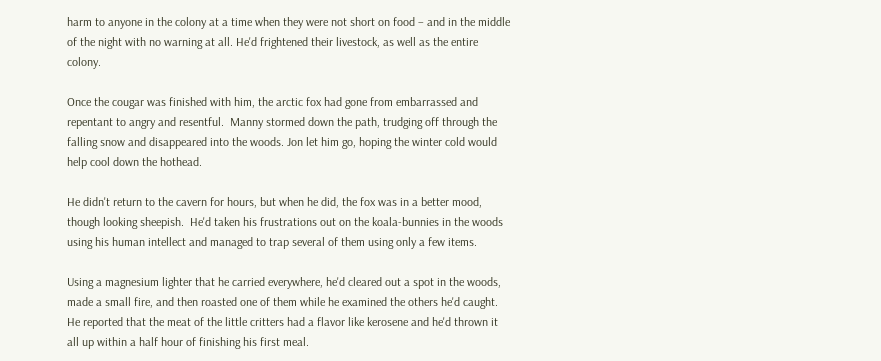harm to anyone in the colony at a time when they were not short on food – and in the middle of the night with no warning at all. He'd frightened their livestock, as well as the entire colony.

Once the cougar was finished with him, the arctic fox had gone from embarrassed and repentant to angry and resentful.  Manny stormed down the path, trudging off through the falling snow and disappeared into the woods. Jon let him go, hoping the winter cold would help cool down the hothead.

He didn't return to the cavern for hours, but when he did, the fox was in a better mood, though looking sheepish.  He'd taken his frustrations out on the koala-bunnies in the woods using his human intellect and managed to trap several of them using only a few items.

Using a magnesium lighter that he carried everywhere, he'd cleared out a spot in the woods, made a small fire, and then roasted one of them while he examined the others he'd caught.  He reported that the meat of the little critters had a flavor like kerosene and he'd thrown it all up within a half hour of finishing his first meal.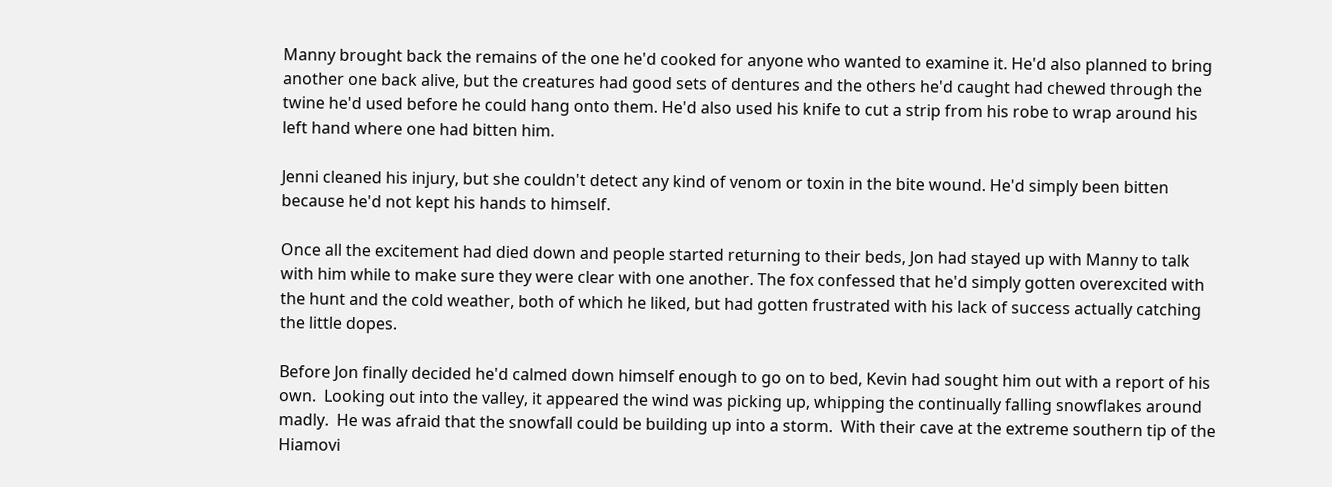Manny brought back the remains of the one he'd cooked for anyone who wanted to examine it. He'd also planned to bring another one back alive, but the creatures had good sets of dentures and the others he'd caught had chewed through the twine he'd used before he could hang onto them. He'd also used his knife to cut a strip from his robe to wrap around his left hand where one had bitten him.

Jenni cleaned his injury, but she couldn't detect any kind of venom or toxin in the bite wound. He'd simply been bitten because he'd not kept his hands to himself.

Once all the excitement had died down and people started returning to their beds, Jon had stayed up with Manny to talk with him while to make sure they were clear with one another. The fox confessed that he'd simply gotten overexcited with the hunt and the cold weather, both of which he liked, but had gotten frustrated with his lack of success actually catching the little dopes.

Before Jon finally decided he'd calmed down himself enough to go on to bed, Kevin had sought him out with a report of his own.  Looking out into the valley, it appeared the wind was picking up, whipping the continually falling snowflakes around madly.  He was afraid that the snowfall could be building up into a storm.  With their cave at the extreme southern tip of the Hiamovi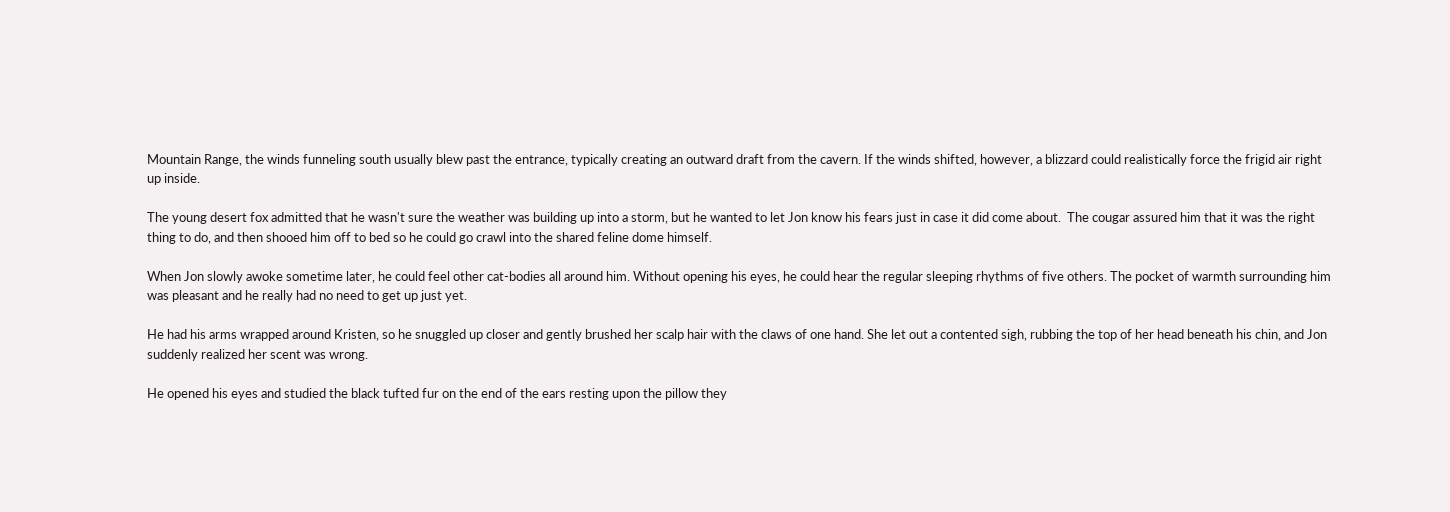Mountain Range, the winds funneling south usually blew past the entrance, typically creating an outward draft from the cavern. If the winds shifted, however, a blizzard could realistically force the frigid air right up inside.

The young desert fox admitted that he wasn't sure the weather was building up into a storm, but he wanted to let Jon know his fears just in case it did come about.  The cougar assured him that it was the right thing to do, and then shooed him off to bed so he could go crawl into the shared feline dome himself.

When Jon slowly awoke sometime later, he could feel other cat-bodies all around him. Without opening his eyes, he could hear the regular sleeping rhythms of five others. The pocket of warmth surrounding him was pleasant and he really had no need to get up just yet.

He had his arms wrapped around Kristen, so he snuggled up closer and gently brushed her scalp hair with the claws of one hand. She let out a contented sigh, rubbing the top of her head beneath his chin, and Jon suddenly realized her scent was wrong.

He opened his eyes and studied the black tufted fur on the end of the ears resting upon the pillow they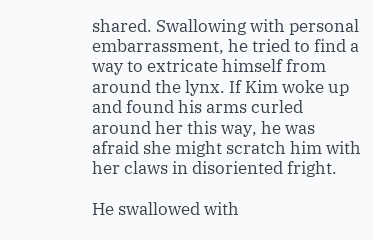shared. Swallowing with personal embarrassment, he tried to find a way to extricate himself from around the lynx. If Kim woke up and found his arms curled around her this way, he was afraid she might scratch him with her claws in disoriented fright.

He swallowed with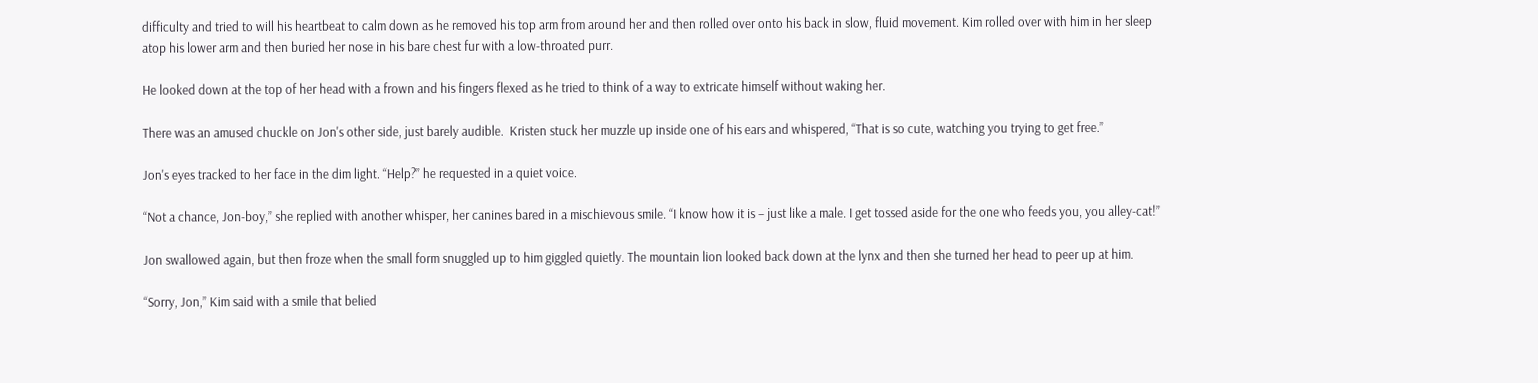difficulty and tried to will his heartbeat to calm down as he removed his top arm from around her and then rolled over onto his back in slow, fluid movement. Kim rolled over with him in her sleep atop his lower arm and then buried her nose in his bare chest fur with a low-throated purr.

He looked down at the top of her head with a frown and his fingers flexed as he tried to think of a way to extricate himself without waking her.

There was an amused chuckle on Jon's other side, just barely audible.  Kristen stuck her muzzle up inside one of his ears and whispered, “That is so cute, watching you trying to get free.”

Jon's eyes tracked to her face in the dim light. “Help?” he requested in a quiet voice.

“Not a chance, Jon-boy,” she replied with another whisper, her canines bared in a mischievous smile. “I know how it is – just like a male. I get tossed aside for the one who feeds you, you alley-cat!”

Jon swallowed again, but then froze when the small form snuggled up to him giggled quietly. The mountain lion looked back down at the lynx and then she turned her head to peer up at him.

“Sorry, Jon,” Kim said with a smile that belied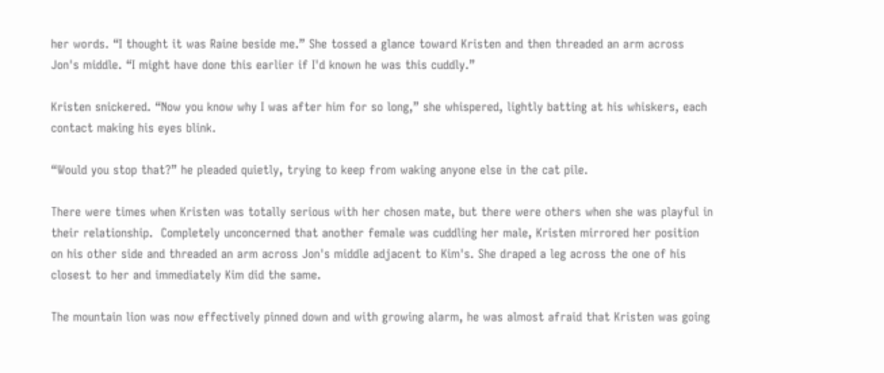her words. “I thought it was Raine beside me.” She tossed a glance toward Kristen and then threaded an arm across Jon's middle. “I might have done this earlier if I'd known he was this cuddly.”

Kristen snickered. “Now you know why I was after him for so long,” she whispered, lightly batting at his whiskers, each contact making his eyes blink.

“Would you stop that?” he pleaded quietly, trying to keep from waking anyone else in the cat pile.

There were times when Kristen was totally serious with her chosen mate, but there were others when she was playful in their relationship.  Completely unconcerned that another female was cuddling her male, Kristen mirrored her position on his other side and threaded an arm across Jon's middle adjacent to Kim's. She draped a leg across the one of his closest to her and immediately Kim did the same.

The mountain lion was now effectively pinned down and with growing alarm, he was almost afraid that Kristen was going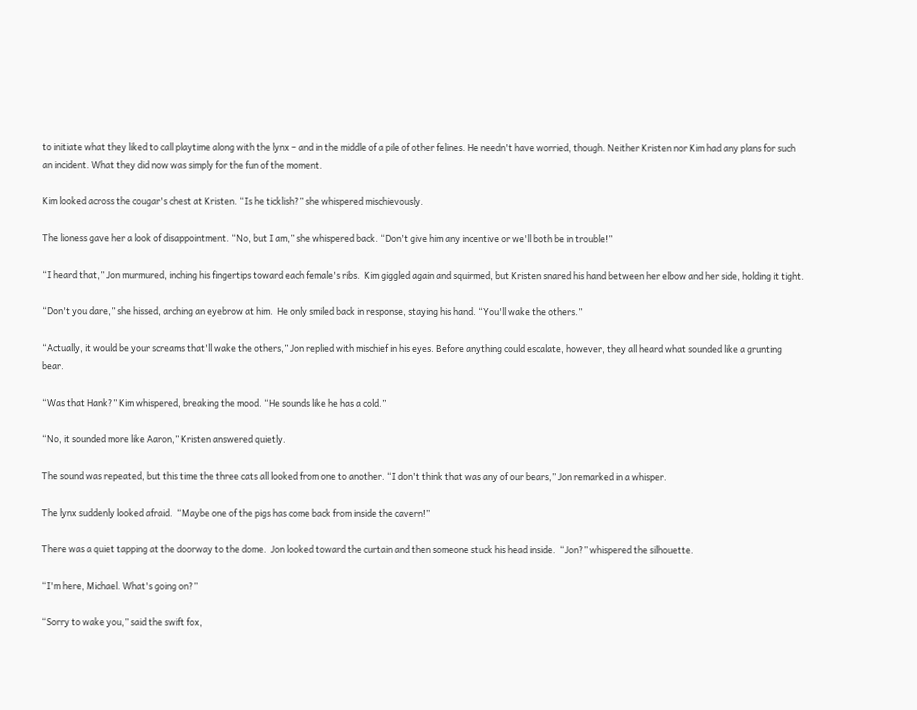to initiate what they liked to call playtime along with the lynx – and in the middle of a pile of other felines. He needn't have worried, though. Neither Kristen nor Kim had any plans for such an incident. What they did now was simply for the fun of the moment.

Kim looked across the cougar's chest at Kristen. “Is he ticklish?” she whispered mischievously.

The lioness gave her a look of disappointment. “No, but I am,” she whispered back. “Don't give him any incentive or we'll both be in trouble!”

“I heard that,” Jon murmured, inching his fingertips toward each female's ribs.  Kim giggled again and squirmed, but Kristen snared his hand between her elbow and her side, holding it tight.

“Don't you dare,” she hissed, arching an eyebrow at him.  He only smiled back in response, staying his hand. “You'll wake the others.”

“Actually, it would be your screams that'll wake the others,” Jon replied with mischief in his eyes. Before anything could escalate, however, they all heard what sounded like a grunting bear.

“Was that Hank?” Kim whispered, breaking the mood. “He sounds like he has a cold.”

“No, it sounded more like Aaron,” Kristen answered quietly.

The sound was repeated, but this time the three cats all looked from one to another. “I don't think that was any of our bears,” Jon remarked in a whisper.

The lynx suddenly looked afraid.  “Maybe one of the pigs has come back from inside the cavern!”

There was a quiet tapping at the doorway to the dome.  Jon looked toward the curtain and then someone stuck his head inside.  “Jon?” whispered the silhouette.

“I'm here, Michael. What's going on?”

“Sorry to wake you,” said the swift fox,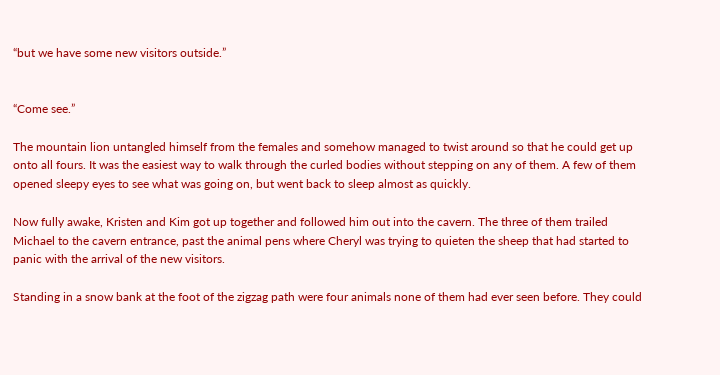“but we have some new visitors outside.”


“Come see.”

The mountain lion untangled himself from the females and somehow managed to twist around so that he could get up onto all fours. It was the easiest way to walk through the curled bodies without stepping on any of them. A few of them opened sleepy eyes to see what was going on, but went back to sleep almost as quickly.

Now fully awake, Kristen and Kim got up together and followed him out into the cavern. The three of them trailed Michael to the cavern entrance, past the animal pens where Cheryl was trying to quieten the sheep that had started to panic with the arrival of the new visitors.

Standing in a snow bank at the foot of the zigzag path were four animals none of them had ever seen before. They could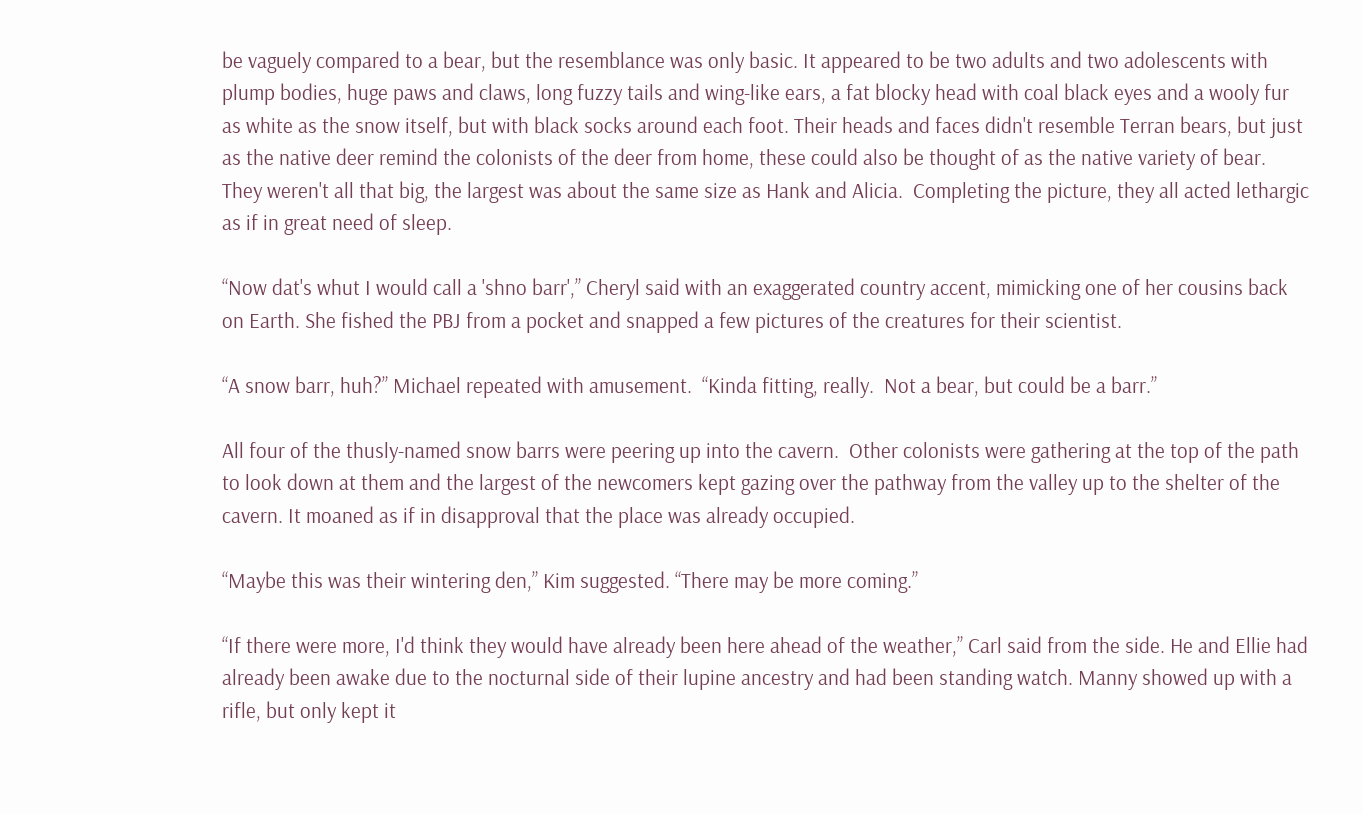be vaguely compared to a bear, but the resemblance was only basic. It appeared to be two adults and two adolescents with plump bodies, huge paws and claws, long fuzzy tails and wing-like ears, a fat blocky head with coal black eyes and a wooly fur as white as the snow itself, but with black socks around each foot. Their heads and faces didn't resemble Terran bears, but just as the native deer remind the colonists of the deer from home, these could also be thought of as the native variety of bear. They weren't all that big, the largest was about the same size as Hank and Alicia.  Completing the picture, they all acted lethargic as if in great need of sleep.

“Now dat's whut I would call a 'shno barr',” Cheryl said with an exaggerated country accent, mimicking one of her cousins back on Earth. She fished the PBJ from a pocket and snapped a few pictures of the creatures for their scientist.

“A snow barr, huh?” Michael repeated with amusement.  “Kinda fitting, really.  Not a bear, but could be a barr.”

All four of the thusly-named snow barrs were peering up into the cavern.  Other colonists were gathering at the top of the path to look down at them and the largest of the newcomers kept gazing over the pathway from the valley up to the shelter of the cavern. It moaned as if in disapproval that the place was already occupied.

“Maybe this was their wintering den,” Kim suggested. “There may be more coming.”

“If there were more, I'd think they would have already been here ahead of the weather,” Carl said from the side. He and Ellie had already been awake due to the nocturnal side of their lupine ancestry and had been standing watch. Manny showed up with a rifle, but only kept it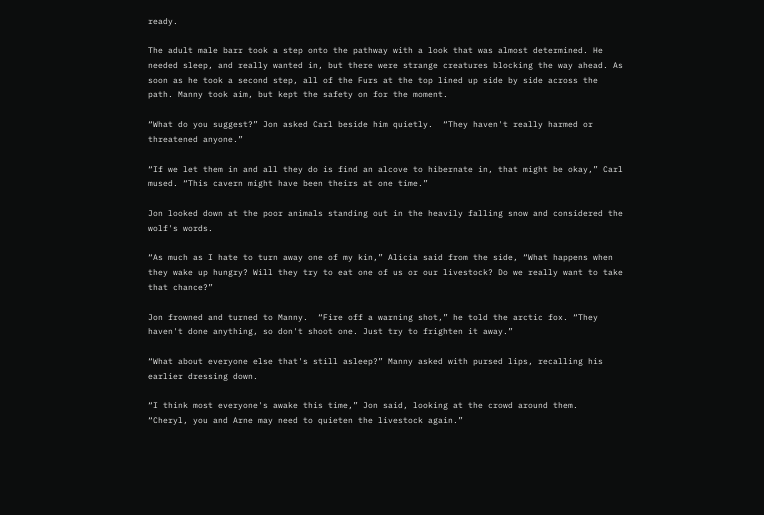ready.

The adult male barr took a step onto the pathway with a look that was almost determined. He needed sleep, and really wanted in, but there were strange creatures blocking the way ahead. As soon as he took a second step, all of the Furs at the top lined up side by side across the path. Manny took aim, but kept the safety on for the moment.

“What do you suggest?” Jon asked Carl beside him quietly.  “They haven't really harmed or threatened anyone.”

“If we let them in and all they do is find an alcove to hibernate in, that might be okay,” Carl mused. “This cavern might have been theirs at one time.”

Jon looked down at the poor animals standing out in the heavily falling snow and considered the wolf's words.

“As much as I hate to turn away one of my kin,” Alicia said from the side, “What happens when they wake up hungry? Will they try to eat one of us or our livestock? Do we really want to take that chance?”

Jon frowned and turned to Manny.  “Fire off a warning shot,” he told the arctic fox. “They haven't done anything, so don't shoot one. Just try to frighten it away.”

“What about everyone else that's still asleep?” Manny asked with pursed lips, recalling his earlier dressing down.

“I think most everyone's awake this time,” Jon said, looking at the crowd around them.  “Cheryl, you and Arne may need to quieten the livestock again.”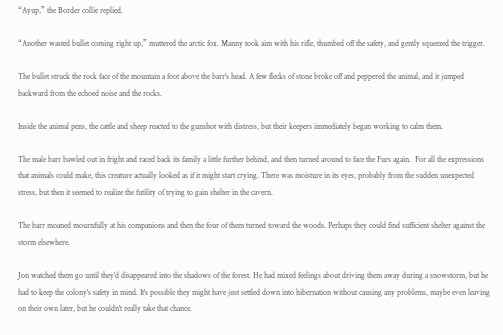“Ayup,” the Border collie replied.

“Another wasted bullet coming right up,” muttered the arctic fox. Manny took aim with his rifle, thumbed off the safety, and gently squeezed the trigger.

The bullet struck the rock face of the mountain a foot above the barr's head. A few flecks of stone broke off and peppered the animal, and it jumped backward from the echoed noise and the rocks.

Inside the animal pens, the cattle and sheep reacted to the gunshot with distress, but their keepers immediately began working to calm them.

The male barr bawled out in fright and raced back its family a little further behind, and then turned around to face the Furs again.  For all the expressions that animals could make, this creature actually looked as if it might start crying. There was moisture in its eyes, probably from the sudden unexpected stress, but then it seemed to realize the futility of trying to gain shelter in the cavern.

The barr moaned mournfully at his companions and then the four of them turned toward the woods. Perhaps they could find sufficient shelter against the storm elsewhere.

Jon watched them go until they'd disappeared into the shadows of the forest. He had mixed feelings about driving them away during a snowstorm, but he had to keep the colony's safety in mind. It's possible they might have just settled down into hibernation without causing any problems, maybe even leaving on their own later, but he couldn't really take that chance.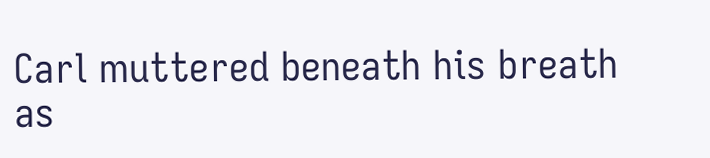Carl muttered beneath his breath as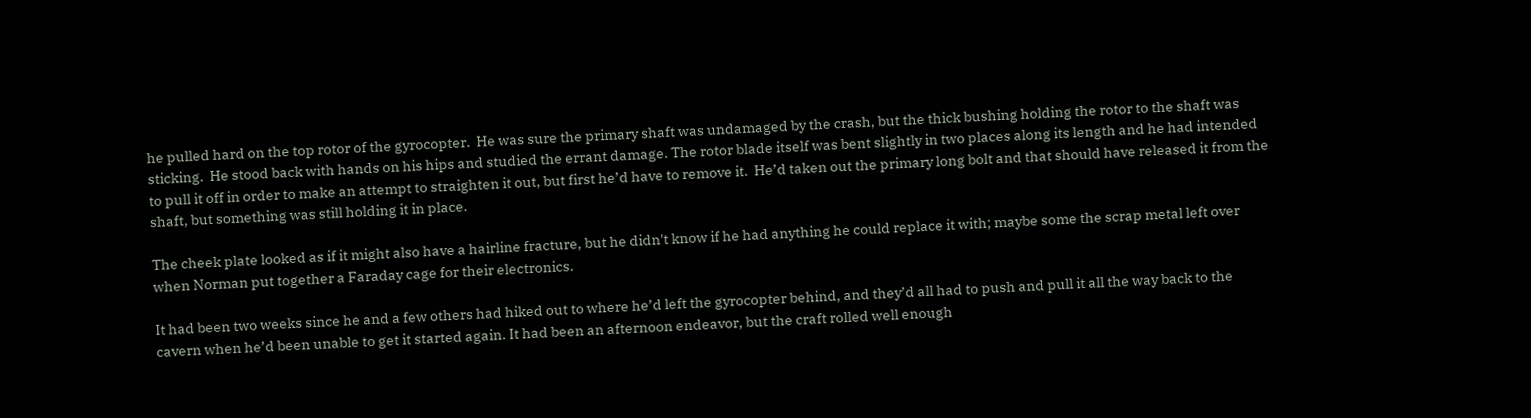he pulled hard on the top rotor of the gyrocopter.  He was sure the primary shaft was undamaged by the crash, but the thick bushing holding the rotor to the shaft was sticking.  He stood back with hands on his hips and studied the errant damage. The rotor blade itself was bent slightly in two places along its length and he had intended to pull it off in order to make an attempt to straighten it out, but first he’d have to remove it.  He’d taken out the primary long bolt and that should have released it from the shaft, but something was still holding it in place.

The cheek plate looked as if it might also have a hairline fracture, but he didn't know if he had anything he could replace it with; maybe some the scrap metal left over when Norman put together a Faraday cage for their electronics.

It had been two weeks since he and a few others had hiked out to where he’d left the gyrocopter behind, and they’d all had to push and pull it all the way back to the cavern when he’d been unable to get it started again. It had been an afternoon endeavor, but the craft rolled well enough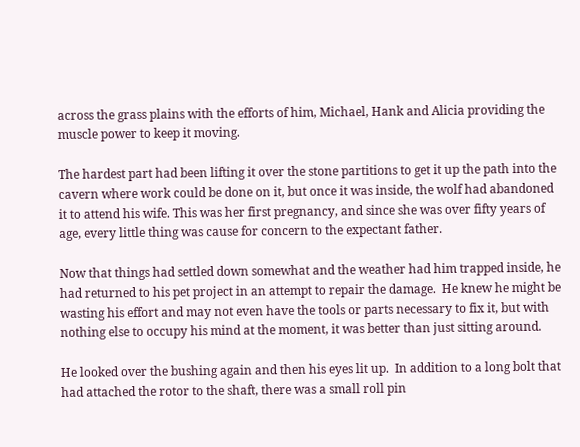across the grass plains with the efforts of him, Michael, Hank and Alicia providing the muscle power to keep it moving.

The hardest part had been lifting it over the stone partitions to get it up the path into the cavern where work could be done on it, but once it was inside, the wolf had abandoned it to attend his wife. This was her first pregnancy, and since she was over fifty years of age, every little thing was cause for concern to the expectant father.

Now that things had settled down somewhat and the weather had him trapped inside, he had returned to his pet project in an attempt to repair the damage.  He knew he might be wasting his effort and may not even have the tools or parts necessary to fix it, but with nothing else to occupy his mind at the moment, it was better than just sitting around.

He looked over the bushing again and then his eyes lit up.  In addition to a long bolt that had attached the rotor to the shaft, there was a small roll pin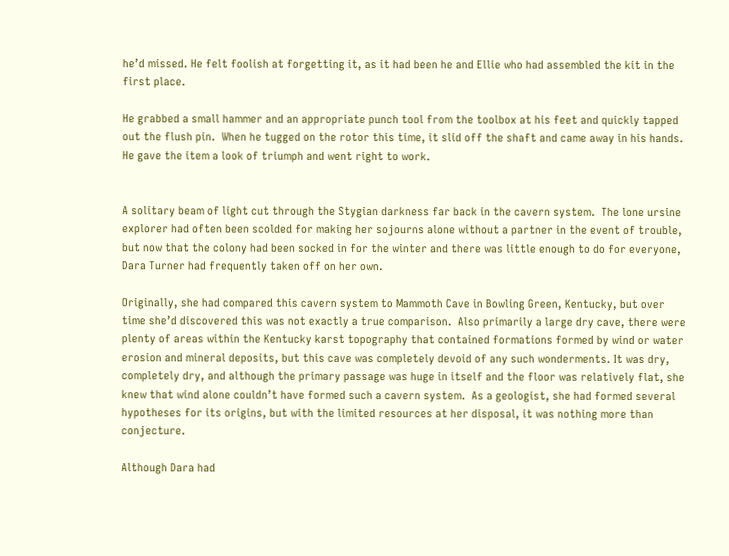he’d missed. He felt foolish at forgetting it, as it had been he and Ellie who had assembled the kit in the first place.

He grabbed a small hammer and an appropriate punch tool from the toolbox at his feet and quickly tapped out the flush pin.  When he tugged on the rotor this time, it slid off the shaft and came away in his hands.  He gave the item a look of triumph and went right to work.


A solitary beam of light cut through the Stygian darkness far back in the cavern system.  The lone ursine explorer had often been scolded for making her sojourns alone without a partner in the event of trouble, but now that the colony had been socked in for the winter and there was little enough to do for everyone, Dara Turner had frequently taken off on her own.

Originally, she had compared this cavern system to Mammoth Cave in Bowling Green, Kentucky, but over time she’d discovered this was not exactly a true comparison.  Also primarily a large dry cave, there were plenty of areas within the Kentucky karst topography that contained formations formed by wind or water erosion and mineral deposits, but this cave was completely devoid of any such wonderments. It was dry, completely dry, and although the primary passage was huge in itself and the floor was relatively flat, she knew that wind alone couldn’t have formed such a cavern system.  As a geologist, she had formed several hypotheses for its origins, but with the limited resources at her disposal, it was nothing more than conjecture.

Although Dara had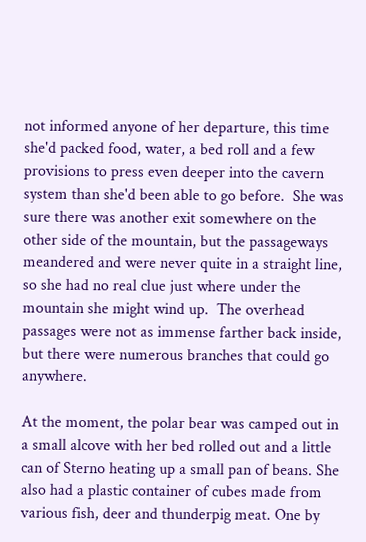not informed anyone of her departure, this time she'd packed food, water, a bed roll and a few provisions to press even deeper into the cavern system than she'd been able to go before.  She was sure there was another exit somewhere on the other side of the mountain, but the passageways meandered and were never quite in a straight line, so she had no real clue just where under the mountain she might wind up.  The overhead passages were not as immense farther back inside, but there were numerous branches that could go anywhere.

At the moment, the polar bear was camped out in a small alcove with her bed rolled out and a little can of Sterno heating up a small pan of beans. She also had a plastic container of cubes made from various fish, deer and thunderpig meat. One by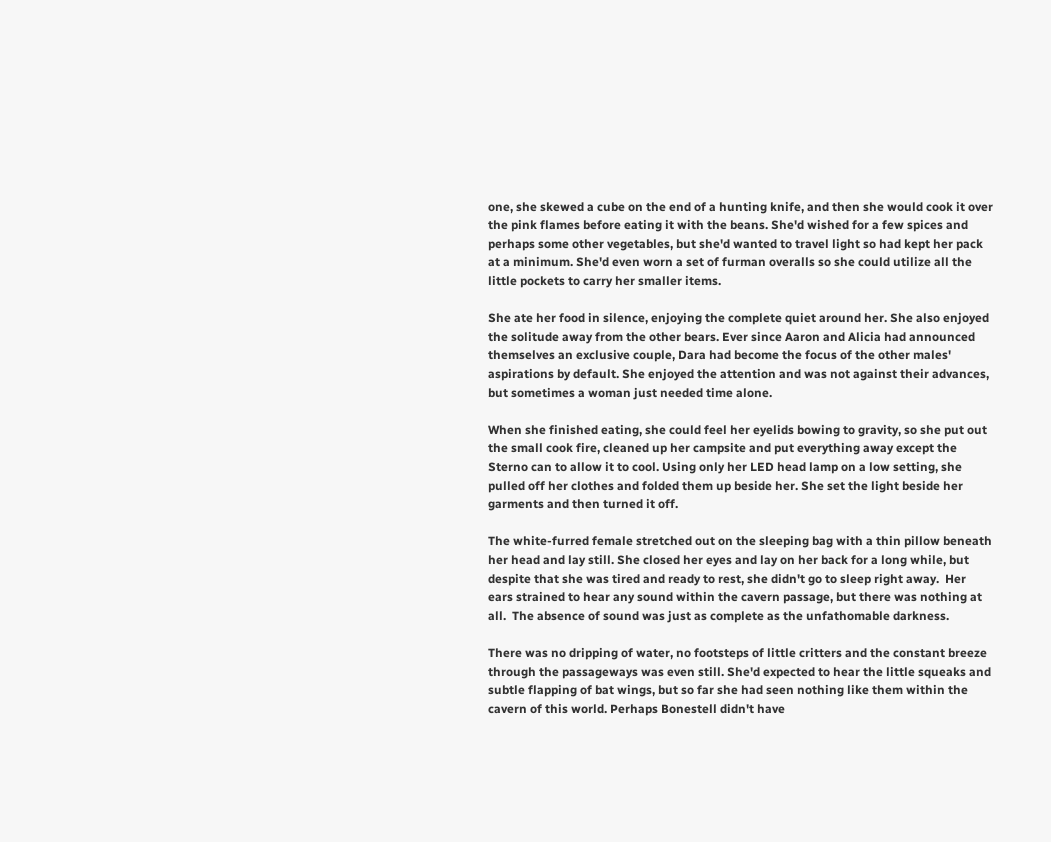one, she skewed a cube on the end of a hunting knife, and then she would cook it over the pink flames before eating it with the beans. She'd wished for a few spices and perhaps some other vegetables, but she'd wanted to travel light so had kept her pack at a minimum. She'd even worn a set of furman overalls so she could utilize all the little pockets to carry her smaller items.

She ate her food in silence, enjoying the complete quiet around her. She also enjoyed the solitude away from the other bears. Ever since Aaron and Alicia had announced themselves an exclusive couple, Dara had become the focus of the other males' aspirations by default. She enjoyed the attention and was not against their advances, but sometimes a woman just needed time alone.

When she finished eating, she could feel her eyelids bowing to gravity, so she put out the small cook fire, cleaned up her campsite and put everything away except the Sterno can to allow it to cool. Using only her LED head lamp on a low setting, she pulled off her clothes and folded them up beside her. She set the light beside her garments and then turned it off.

The white-furred female stretched out on the sleeping bag with a thin pillow beneath her head and lay still. She closed her eyes and lay on her back for a long while, but despite that she was tired and ready to rest, she didn't go to sleep right away.  Her ears strained to hear any sound within the cavern passage, but there was nothing at all.  The absence of sound was just as complete as the unfathomable darkness.

There was no dripping of water, no footsteps of little critters and the constant breeze through the passageways was even still. She'd expected to hear the little squeaks and subtle flapping of bat wings, but so far she had seen nothing like them within the cavern of this world. Perhaps Bonestell didn't have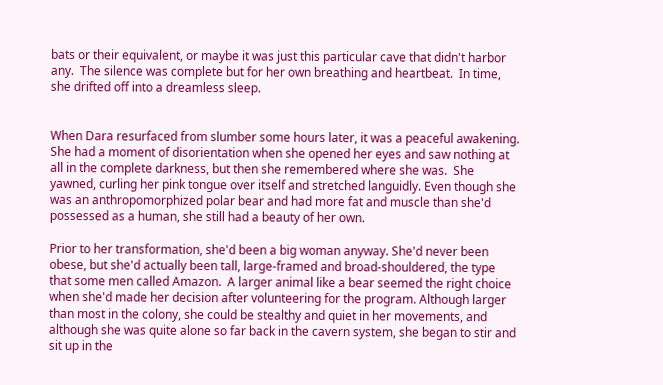bats or their equivalent, or maybe it was just this particular cave that didn't harbor any.  The silence was complete but for her own breathing and heartbeat.  In time, she drifted off into a dreamless sleep.


When Dara resurfaced from slumber some hours later, it was a peaceful awakening. She had a moment of disorientation when she opened her eyes and saw nothing at all in the complete darkness, but then she remembered where she was.  She yawned, curling her pink tongue over itself and stretched languidly. Even though she was an anthropomorphized polar bear and had more fat and muscle than she'd possessed as a human, she still had a beauty of her own.

Prior to her transformation, she'd been a big woman anyway. She'd never been obese, but she'd actually been tall, large-framed and broad-shouldered, the type that some men called Amazon.  A larger animal like a bear seemed the right choice when she'd made her decision after volunteering for the program. Although larger than most in the colony, she could be stealthy and quiet in her movements, and although she was quite alone so far back in the cavern system, she began to stir and sit up in the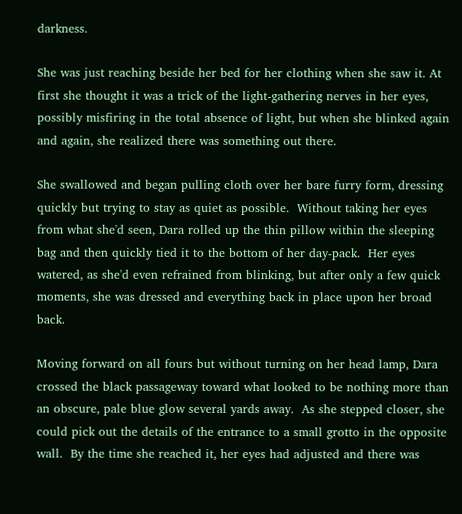darkness.

She was just reaching beside her bed for her clothing when she saw it. At first she thought it was a trick of the light-gathering nerves in her eyes, possibly misfiring in the total absence of light, but when she blinked again and again, she realized there was something out there.

She swallowed and began pulling cloth over her bare furry form, dressing quickly but trying to stay as quiet as possible.  Without taking her eyes from what she'd seen, Dara rolled up the thin pillow within the sleeping bag and then quickly tied it to the bottom of her day-pack.  Her eyes watered, as she'd even refrained from blinking, but after only a few quick moments, she was dressed and everything back in place upon her broad back.

Moving forward on all fours but without turning on her head lamp, Dara crossed the black passageway toward what looked to be nothing more than an obscure, pale blue glow several yards away.  As she stepped closer, she could pick out the details of the entrance to a small grotto in the opposite wall.  By the time she reached it, her eyes had adjusted and there was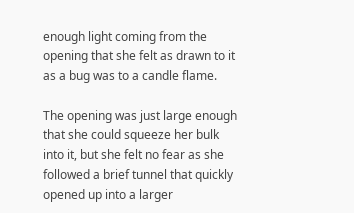enough light coming from the opening that she felt as drawn to it as a bug was to a candle flame.

The opening was just large enough that she could squeeze her bulk into it, but she felt no fear as she followed a brief tunnel that quickly opened up into a larger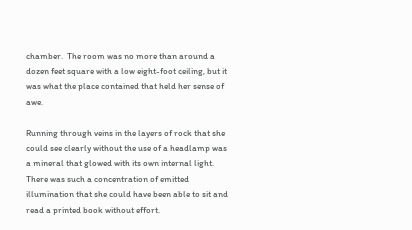chamber.  The room was no more than around a dozen feet square with a low eight-foot ceiling, but it was what the place contained that held her sense of awe.

Running through veins in the layers of rock that she could see clearly without the use of a headlamp was a mineral that glowed with its own internal light.  There was such a concentration of emitted illumination that she could have been able to sit and read a printed book without effort.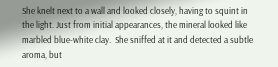She knelt next to a wall and looked closely, having to squint in the light. Just from initial appearances, the mineral looked like marbled blue-white clay.  She sniffed at it and detected a subtle aroma, but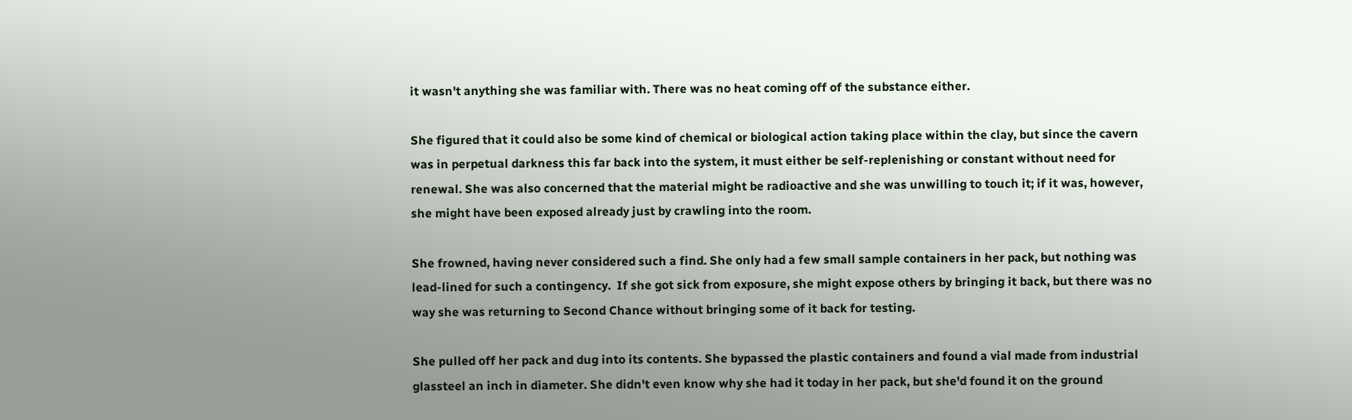it wasn't anything she was familiar with. There was no heat coming off of the substance either.

She figured that it could also be some kind of chemical or biological action taking place within the clay, but since the cavern was in perpetual darkness this far back into the system, it must either be self-replenishing or constant without need for renewal. She was also concerned that the material might be radioactive and she was unwilling to touch it; if it was, however, she might have been exposed already just by crawling into the room.

She frowned, having never considered such a find. She only had a few small sample containers in her pack, but nothing was lead-lined for such a contingency.  If she got sick from exposure, she might expose others by bringing it back, but there was no way she was returning to Second Chance without bringing some of it back for testing.

She pulled off her pack and dug into its contents. She bypassed the plastic containers and found a vial made from industrial glassteel an inch in diameter. She didn't even know why she had it today in her pack, but she'd found it on the ground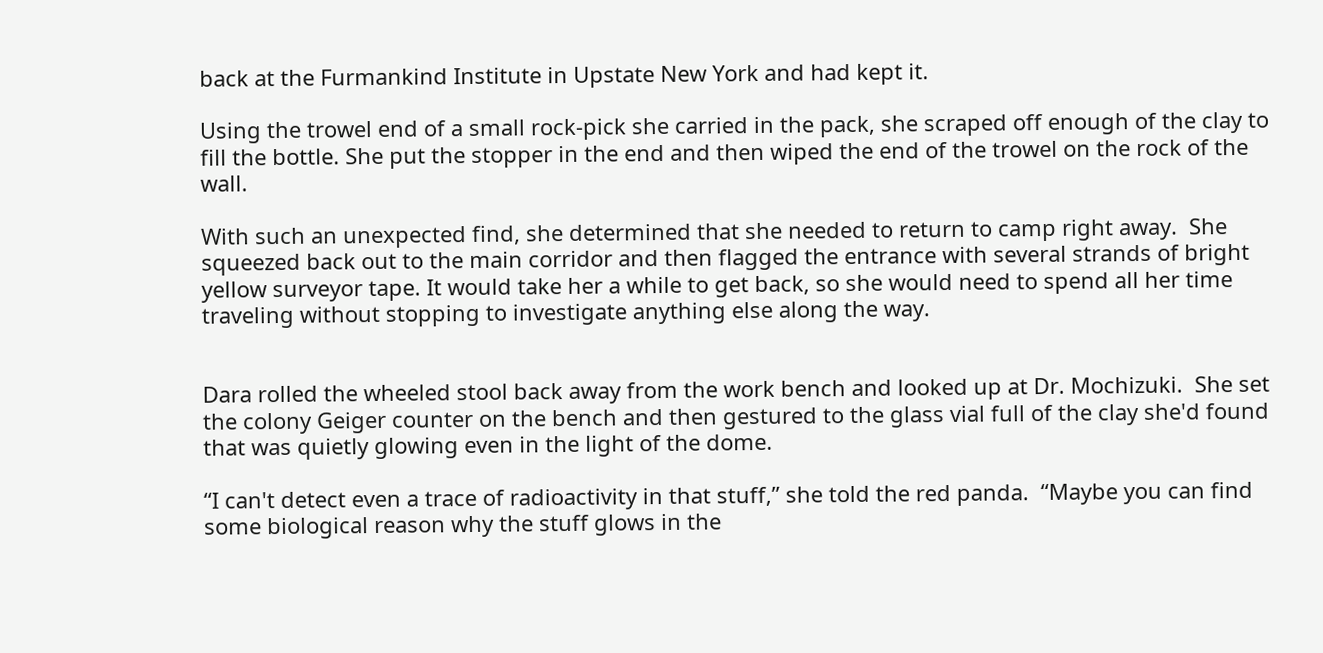back at the Furmankind Institute in Upstate New York and had kept it.

Using the trowel end of a small rock-pick she carried in the pack, she scraped off enough of the clay to fill the bottle. She put the stopper in the end and then wiped the end of the trowel on the rock of the wall.

With such an unexpected find, she determined that she needed to return to camp right away.  She squeezed back out to the main corridor and then flagged the entrance with several strands of bright yellow surveyor tape. It would take her a while to get back, so she would need to spend all her time traveling without stopping to investigate anything else along the way.


Dara rolled the wheeled stool back away from the work bench and looked up at Dr. Mochizuki.  She set the colony Geiger counter on the bench and then gestured to the glass vial full of the clay she'd found that was quietly glowing even in the light of the dome.

“I can't detect even a trace of radioactivity in that stuff,” she told the red panda.  “Maybe you can find some biological reason why the stuff glows in the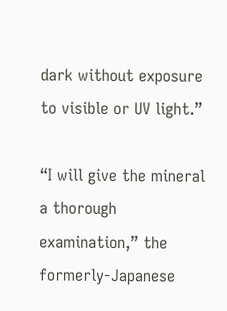dark without exposure to visible or UV light.”

“I will give the mineral a thorough examination,” the formerly-Japanese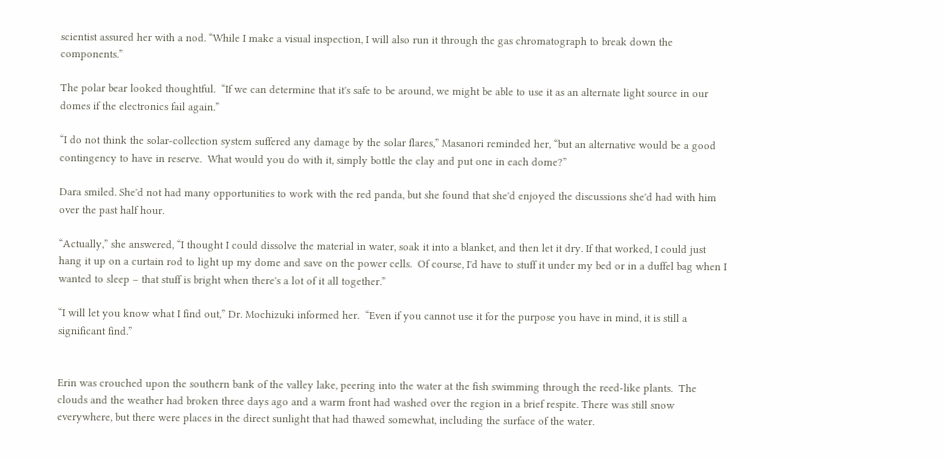scientist assured her with a nod. “While I make a visual inspection, I will also run it through the gas chromatograph to break down the components.”

The polar bear looked thoughtful.  “If we can determine that it's safe to be around, we might be able to use it as an alternate light source in our domes if the electronics fail again.”

“I do not think the solar-collection system suffered any damage by the solar flares,” Masanori reminded her, “but an alternative would be a good contingency to have in reserve.  What would you do with it, simply bottle the clay and put one in each dome?”

Dara smiled. She'd not had many opportunities to work with the red panda, but she found that she'd enjoyed the discussions she'd had with him over the past half hour.

“Actually,” she answered, “I thought I could dissolve the material in water, soak it into a blanket, and then let it dry. If that worked, I could just hang it up on a curtain rod to light up my dome and save on the power cells.  Of course, I'd have to stuff it under my bed or in a duffel bag when I wanted to sleep – that stuff is bright when there's a lot of it all together.”

“I will let you know what I find out,” Dr. Mochizuki informed her.  “Even if you cannot use it for the purpose you have in mind, it is still a significant find.”


Erin was crouched upon the southern bank of the valley lake, peering into the water at the fish swimming through the reed-like plants.  The clouds and the weather had broken three days ago and a warm front had washed over the region in a brief respite. There was still snow everywhere, but there were places in the direct sunlight that had thawed somewhat, including the surface of the water.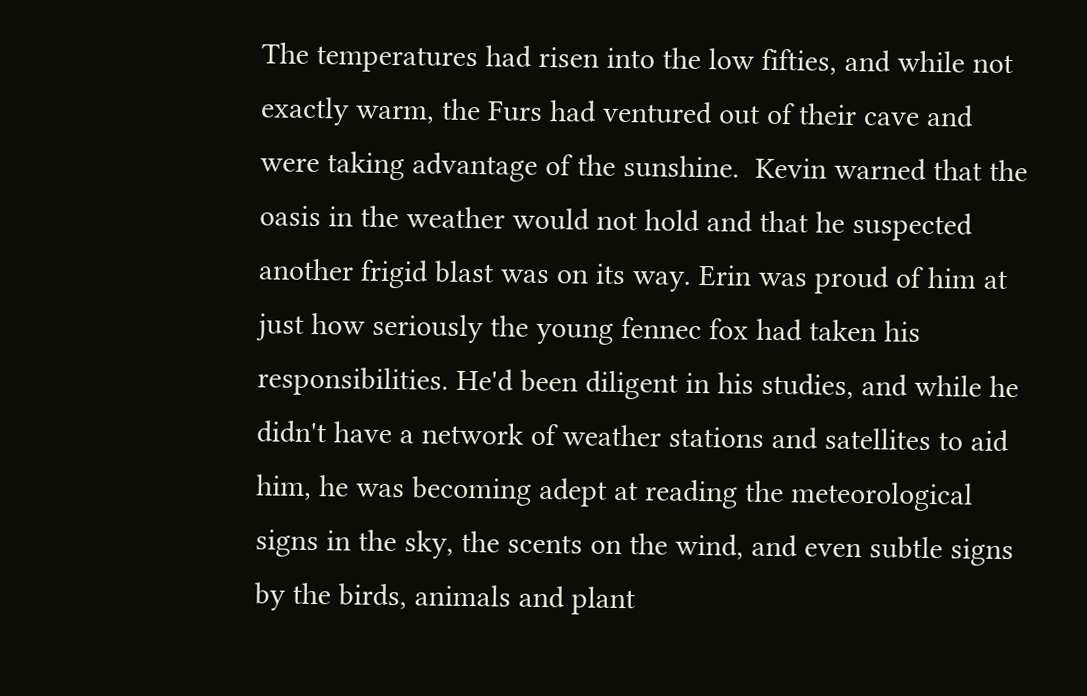The temperatures had risen into the low fifties, and while not exactly warm, the Furs had ventured out of their cave and were taking advantage of the sunshine.  Kevin warned that the oasis in the weather would not hold and that he suspected another frigid blast was on its way. Erin was proud of him at just how seriously the young fennec fox had taken his responsibilities. He'd been diligent in his studies, and while he didn't have a network of weather stations and satellites to aid him, he was becoming adept at reading the meteorological signs in the sky, the scents on the wind, and even subtle signs by the birds, animals and plant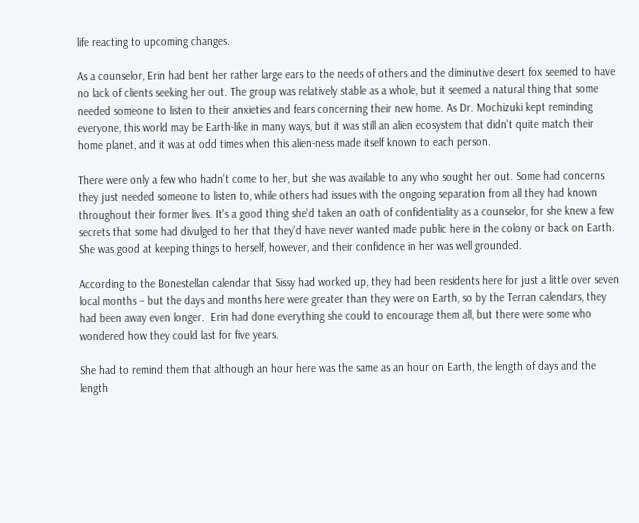life reacting to upcoming changes.

As a counselor, Erin had bent her rather large ears to the needs of others and the diminutive desert fox seemed to have no lack of clients seeking her out. The group was relatively stable as a whole, but it seemed a natural thing that some needed someone to listen to their anxieties and fears concerning their new home. As Dr. Mochizuki kept reminding everyone, this world may be Earth-like in many ways, but it was still an alien ecosystem that didn't quite match their home planet, and it was at odd times when this alien-ness made itself known to each person.

There were only a few who hadn't come to her, but she was available to any who sought her out. Some had concerns they just needed someone to listen to, while others had issues with the ongoing separation from all they had known throughout their former lives. It's a good thing she'd taken an oath of confidentiality as a counselor, for she knew a few secrets that some had divulged to her that they'd have never wanted made public here in the colony or back on Earth. She was good at keeping things to herself, however, and their confidence in her was well grounded.

According to the Bonestellan calendar that Sissy had worked up, they had been residents here for just a little over seven local months – but the days and months here were greater than they were on Earth, so by the Terran calendars, they had been away even longer.  Erin had done everything she could to encourage them all, but there were some who wondered how they could last for five years.

She had to remind them that although an hour here was the same as an hour on Earth, the length of days and the length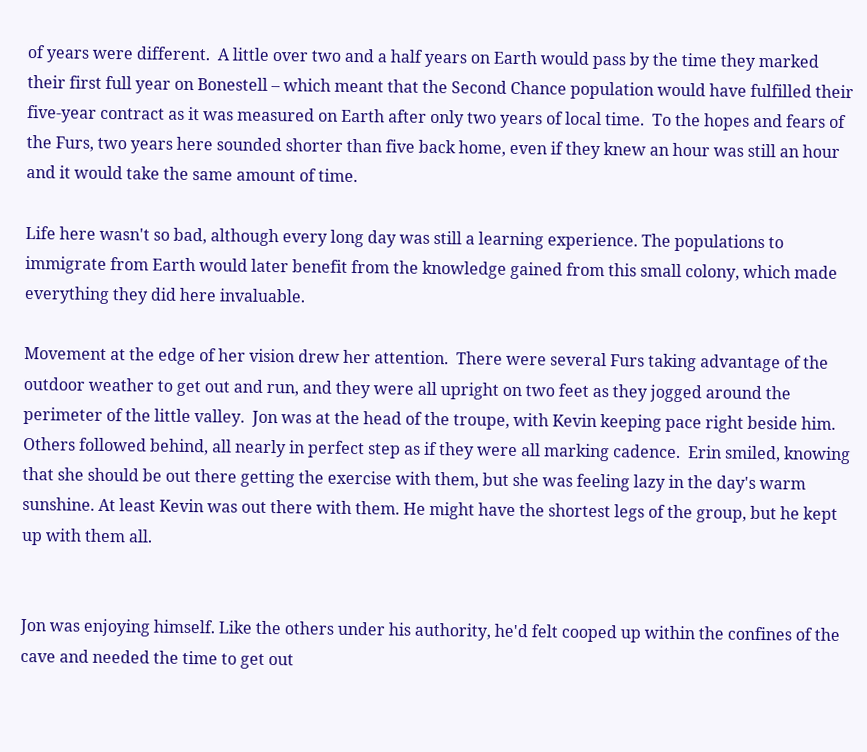of years were different.  A little over two and a half years on Earth would pass by the time they marked their first full year on Bonestell – which meant that the Second Chance population would have fulfilled their five-year contract as it was measured on Earth after only two years of local time.  To the hopes and fears of the Furs, two years here sounded shorter than five back home, even if they knew an hour was still an hour and it would take the same amount of time.

Life here wasn't so bad, although every long day was still a learning experience. The populations to immigrate from Earth would later benefit from the knowledge gained from this small colony, which made everything they did here invaluable.

Movement at the edge of her vision drew her attention.  There were several Furs taking advantage of the outdoor weather to get out and run, and they were all upright on two feet as they jogged around the perimeter of the little valley.  Jon was at the head of the troupe, with Kevin keeping pace right beside him.  Others followed behind, all nearly in perfect step as if they were all marking cadence.  Erin smiled, knowing that she should be out there getting the exercise with them, but she was feeling lazy in the day's warm sunshine. At least Kevin was out there with them. He might have the shortest legs of the group, but he kept up with them all.


Jon was enjoying himself. Like the others under his authority, he'd felt cooped up within the confines of the cave and needed the time to get out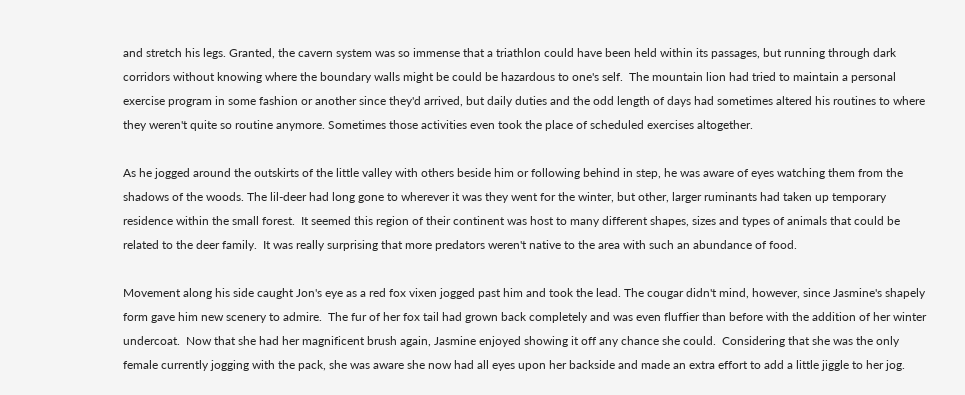and stretch his legs. Granted, the cavern system was so immense that a triathlon could have been held within its passages, but running through dark corridors without knowing where the boundary walls might be could be hazardous to one's self.  The mountain lion had tried to maintain a personal exercise program in some fashion or another since they'd arrived, but daily duties and the odd length of days had sometimes altered his routines to where they weren't quite so routine anymore. Sometimes those activities even took the place of scheduled exercises altogether.

As he jogged around the outskirts of the little valley with others beside him or following behind in step, he was aware of eyes watching them from the shadows of the woods. The lil-deer had long gone to wherever it was they went for the winter, but other, larger ruminants had taken up temporary residence within the small forest.  It seemed this region of their continent was host to many different shapes, sizes and types of animals that could be related to the deer family.  It was really surprising that more predators weren't native to the area with such an abundance of food.

Movement along his side caught Jon's eye as a red fox vixen jogged past him and took the lead. The cougar didn't mind, however, since Jasmine's shapely form gave him new scenery to admire.  The fur of her fox tail had grown back completely and was even fluffier than before with the addition of her winter undercoat.  Now that she had her magnificent brush again, Jasmine enjoyed showing it off any chance she could.  Considering that she was the only female currently jogging with the pack, she was aware she now had all eyes upon her backside and made an extra effort to add a little jiggle to her jog.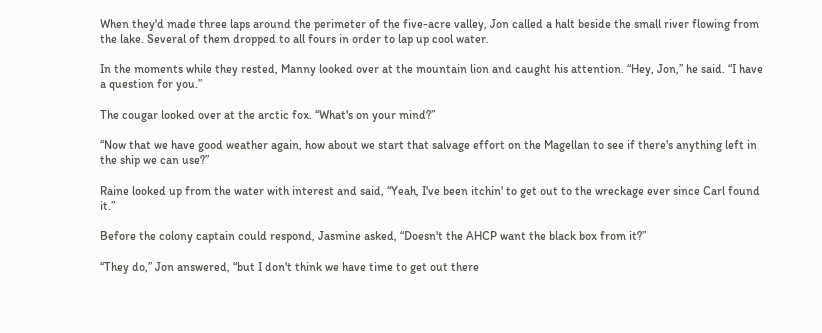When they'd made three laps around the perimeter of the five-acre valley, Jon called a halt beside the small river flowing from the lake. Several of them dropped to all fours in order to lap up cool water.

In the moments while they rested, Manny looked over at the mountain lion and caught his attention. “Hey, Jon,” he said. “I have a question for you.”

The cougar looked over at the arctic fox. “What's on your mind?”

“Now that we have good weather again, how about we start that salvage effort on the Magellan to see if there's anything left in the ship we can use?”

Raine looked up from the water with interest and said, “Yeah, I've been itchin' to get out to the wreckage ever since Carl found it.”

Before the colony captain could respond, Jasmine asked, “Doesn't the AHCP want the black box from it?”

“They do,” Jon answered, “but I don't think we have time to get out there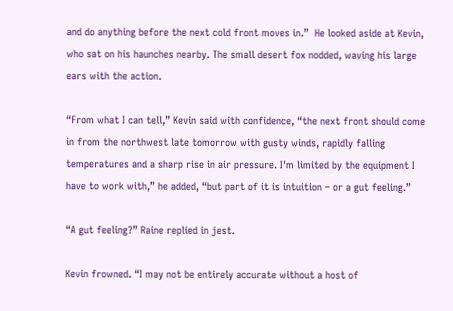and do anything before the next cold front moves in.”  He looked aside at Kevin, who sat on his haunches nearby. The small desert fox nodded, waving his large ears with the action.

“From what I can tell,” Kevin said with confidence, “the next front should come in from the northwest late tomorrow with gusty winds, rapidly falling temperatures and a sharp rise in air pressure. I'm limited by the equipment I have to work with,” he added, “but part of it is intuition – or a gut feeling.”

“A gut feeling?” Raine replied in jest.

Kevin frowned. “I may not be entirely accurate without a host of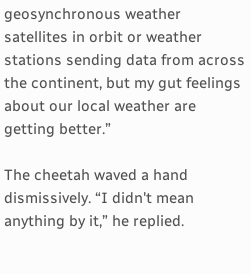geosynchronous weather satellites in orbit or weather stations sending data from across the continent, but my gut feelings about our local weather are getting better.”

The cheetah waved a hand dismissively. “I didn't mean anything by it,” he replied.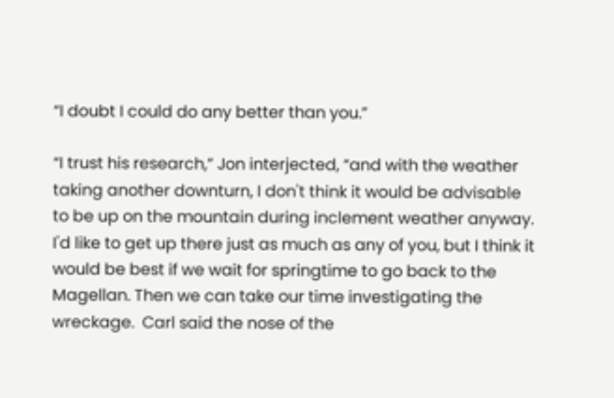“I doubt I could do any better than you.”

“I trust his research,” Jon interjected, “and with the weather taking another downturn, I don't think it would be advisable to be up on the mountain during inclement weather anyway. I'd like to get up there just as much as any of you, but I think it would be best if we wait for springtime to go back to the Magellan. Then we can take our time investigating the wreckage.  Carl said the nose of the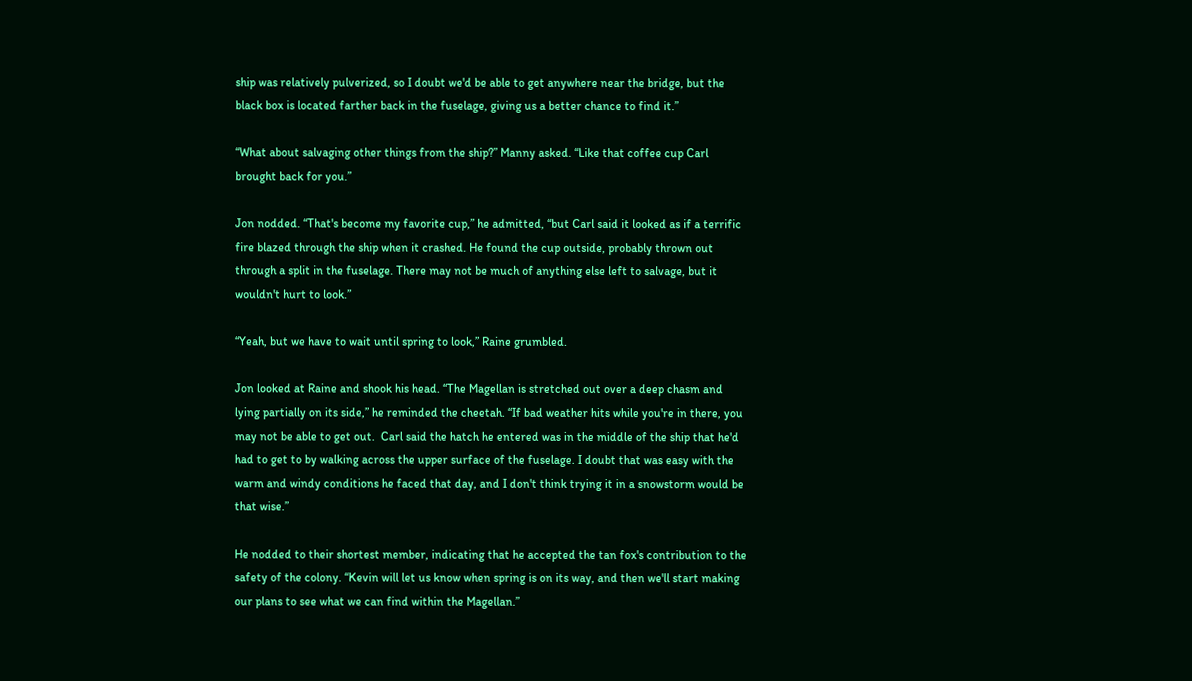ship was relatively pulverized, so I doubt we'd be able to get anywhere near the bridge, but the black box is located farther back in the fuselage, giving us a better chance to find it.”

“What about salvaging other things from the ship?” Manny asked. “Like that coffee cup Carl brought back for you.”

Jon nodded. “That's become my favorite cup,” he admitted, “but Carl said it looked as if a terrific fire blazed through the ship when it crashed. He found the cup outside, probably thrown out through a split in the fuselage. There may not be much of anything else left to salvage, but it wouldn't hurt to look.”

“Yeah, but we have to wait until spring to look,” Raine grumbled.

Jon looked at Raine and shook his head. “The Magellan is stretched out over a deep chasm and lying partially on its side,” he reminded the cheetah. “If bad weather hits while you're in there, you may not be able to get out.  Carl said the hatch he entered was in the middle of the ship that he'd had to get to by walking across the upper surface of the fuselage. I doubt that was easy with the warm and windy conditions he faced that day, and I don't think trying it in a snowstorm would be that wise.”

He nodded to their shortest member, indicating that he accepted the tan fox's contribution to the safety of the colony. “Kevin will let us know when spring is on its way, and then we'll start making our plans to see what we can find within the Magellan.”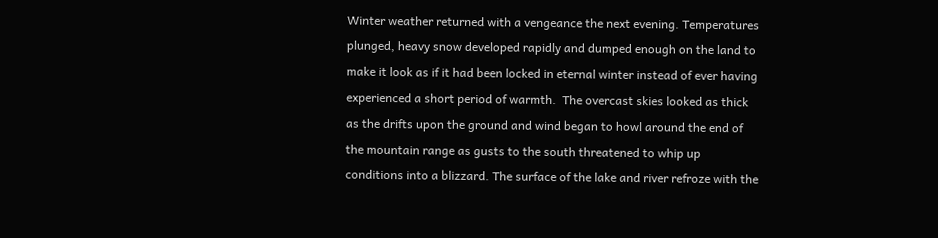Winter weather returned with a vengeance the next evening. Temperatures plunged, heavy snow developed rapidly and dumped enough on the land to make it look as if it had been locked in eternal winter instead of ever having experienced a short period of warmth.  The overcast skies looked as thick as the drifts upon the ground and wind began to howl around the end of the mountain range as gusts to the south threatened to whip up conditions into a blizzard. The surface of the lake and river refroze with the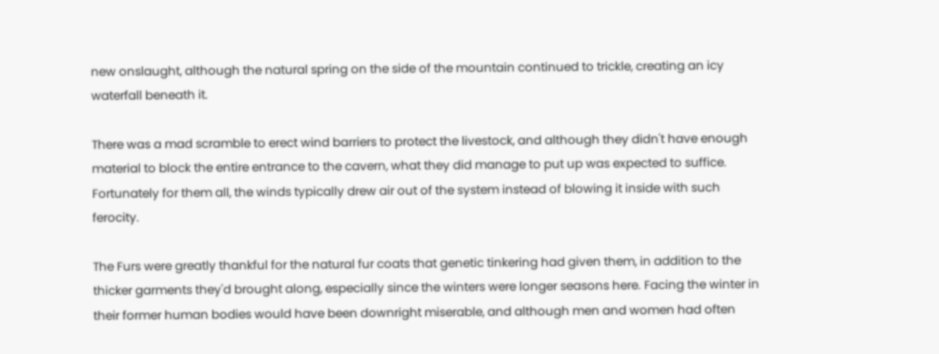new onslaught, although the natural spring on the side of the mountain continued to trickle, creating an icy waterfall beneath it.

There was a mad scramble to erect wind barriers to protect the livestock, and although they didn't have enough material to block the entire entrance to the cavern, what they did manage to put up was expected to suffice. Fortunately for them all, the winds typically drew air out of the system instead of blowing it inside with such ferocity.

The Furs were greatly thankful for the natural fur coats that genetic tinkering had given them, in addition to the thicker garments they'd brought along, especially since the winters were longer seasons here. Facing the winter in their former human bodies would have been downright miserable, and although men and women had often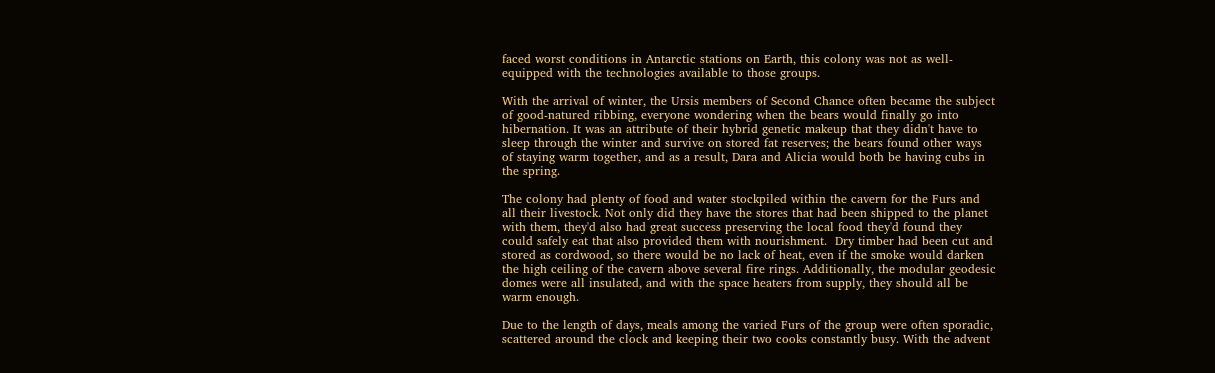faced worst conditions in Antarctic stations on Earth, this colony was not as well-equipped with the technologies available to those groups.

With the arrival of winter, the Ursis members of Second Chance often became the subject of good-natured ribbing, everyone wondering when the bears would finally go into hibernation. It was an attribute of their hybrid genetic makeup that they didn't have to sleep through the winter and survive on stored fat reserves; the bears found other ways of staying warm together, and as a result, Dara and Alicia would both be having cubs in the spring.

The colony had plenty of food and water stockpiled within the cavern for the Furs and all their livestock. Not only did they have the stores that had been shipped to the planet with them, they'd also had great success preserving the local food they'd found they could safely eat that also provided them with nourishment.  Dry timber had been cut and stored as cordwood, so there would be no lack of heat, even if the smoke would darken the high ceiling of the cavern above several fire rings. Additionally, the modular geodesic domes were all insulated, and with the space heaters from supply, they should all be warm enough.

Due to the length of days, meals among the varied Furs of the group were often sporadic, scattered around the clock and keeping their two cooks constantly busy. With the advent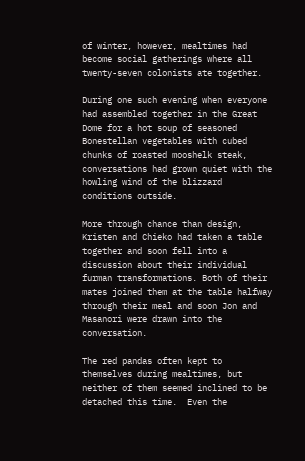of winter, however, mealtimes had become social gatherings where all twenty-seven colonists ate together.

During one such evening when everyone had assembled together in the Great Dome for a hot soup of seasoned Bonestellan vegetables with cubed chunks of roasted mooshelk steak, conversations had grown quiet with the howling wind of the blizzard conditions outside.

More through chance than design, Kristen and Chieko had taken a table together and soon fell into a discussion about their individual furman transformations. Both of their mates joined them at the table halfway through their meal and soon Jon and Masanori were drawn into the conversation.

The red pandas often kept to themselves during mealtimes, but neither of them seemed inclined to be detached this time.  Even the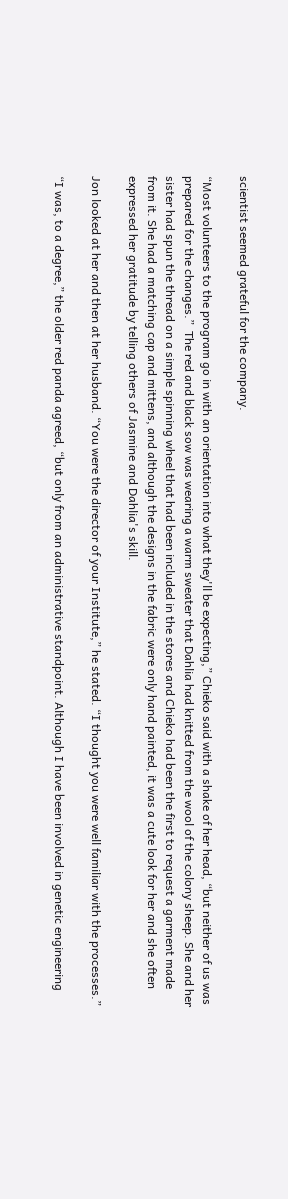scientist seemed grateful for the company.

“Most volunteers to the program go in with an orientation into what they'll be expecting,” Chieko said with a shake of her head, “but neither of us was prepared for the changes.”  The red and black sow was wearing a warm sweater that Dahlia had knitted from the wool of the colony sheep. She and her sister had spun the thread on a simple spinning wheel that had been included in the stores and Chieko had been the first to request a garment made from it. She had a matching cap and mittens, and although the designs in the fabric were only hand painted, it was a cute look for her and she often expressed her gratitude by telling others of Jasmine and Dahlia's skill.

Jon looked at her and then at her husband. “You were the director of your Institute,” he stated. “I thought you were well familiar with the processes.”

“I was, to a degree,” the older red panda agreed, “but only from an administrative standpoint. Although I have been involved in genetic engineering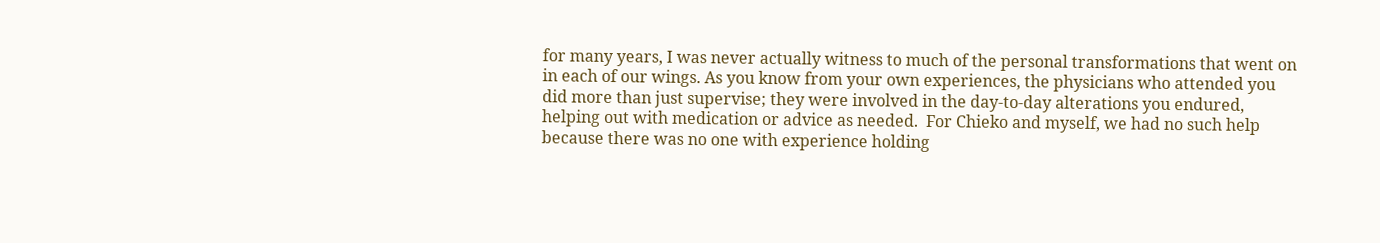for many years, I was never actually witness to much of the personal transformations that went on in each of our wings. As you know from your own experiences, the physicians who attended you did more than just supervise; they were involved in the day-to-day alterations you endured, helping out with medication or advice as needed.  For Chieko and myself, we had no such help because there was no one with experience holding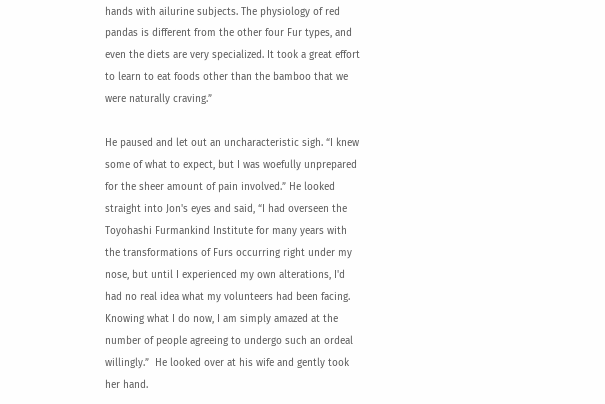hands with ailurine subjects. The physiology of red pandas is different from the other four Fur types, and even the diets are very specialized. It took a great effort to learn to eat foods other than the bamboo that we were naturally craving.”

He paused and let out an uncharacteristic sigh. “I knew some of what to expect, but I was woefully unprepared for the sheer amount of pain involved.” He looked straight into Jon's eyes and said, “I had overseen the Toyohashi Furmankind Institute for many years with the transformations of Furs occurring right under my nose, but until I experienced my own alterations, I'd had no real idea what my volunteers had been facing.  Knowing what I do now, I am simply amazed at the number of people agreeing to undergo such an ordeal willingly.”  He looked over at his wife and gently took her hand.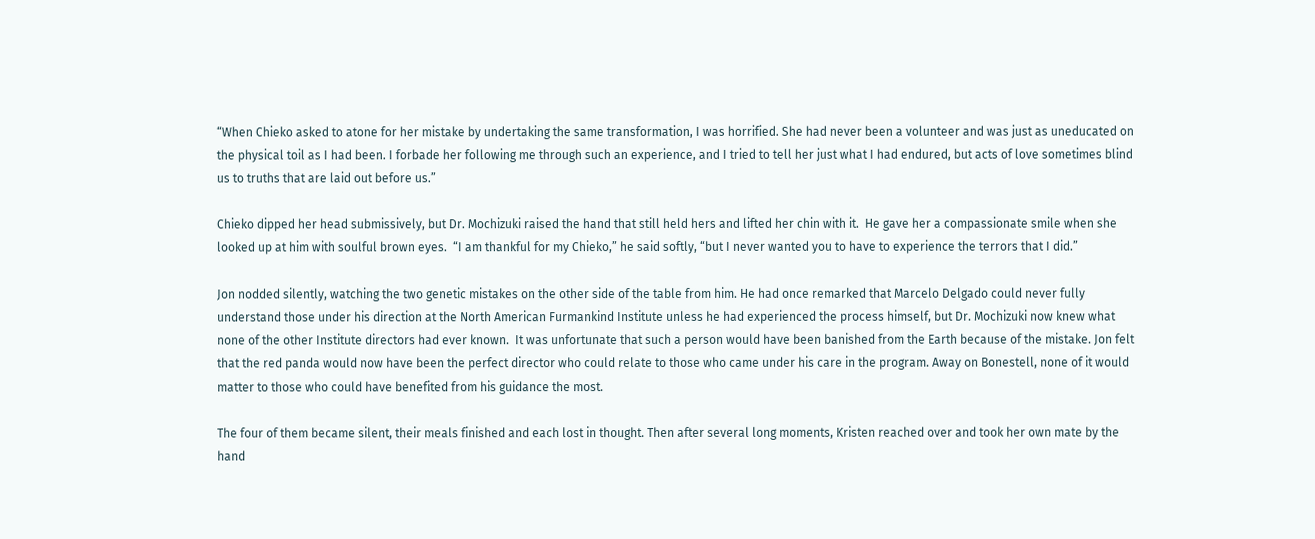“When Chieko asked to atone for her mistake by undertaking the same transformation, I was horrified. She had never been a volunteer and was just as uneducated on the physical toil as I had been. I forbade her following me through such an experience, and I tried to tell her just what I had endured, but acts of love sometimes blind us to truths that are laid out before us.”

Chieko dipped her head submissively, but Dr. Mochizuki raised the hand that still held hers and lifted her chin with it.  He gave her a compassionate smile when she looked up at him with soulful brown eyes.  “I am thankful for my Chieko,” he said softly, “but I never wanted you to have to experience the terrors that I did.”

Jon nodded silently, watching the two genetic mistakes on the other side of the table from him. He had once remarked that Marcelo Delgado could never fully understand those under his direction at the North American Furmankind Institute unless he had experienced the process himself, but Dr. Mochizuki now knew what none of the other Institute directors had ever known.  It was unfortunate that such a person would have been banished from the Earth because of the mistake. Jon felt that the red panda would now have been the perfect director who could relate to those who came under his care in the program. Away on Bonestell, none of it would matter to those who could have benefited from his guidance the most.

The four of them became silent, their meals finished and each lost in thought. Then after several long moments, Kristen reached over and took her own mate by the hand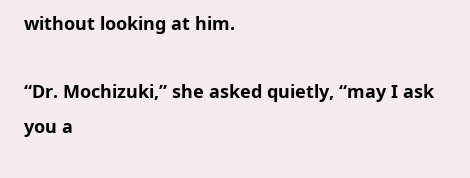without looking at him.

“Dr. Mochizuki,” she asked quietly, “may I ask you a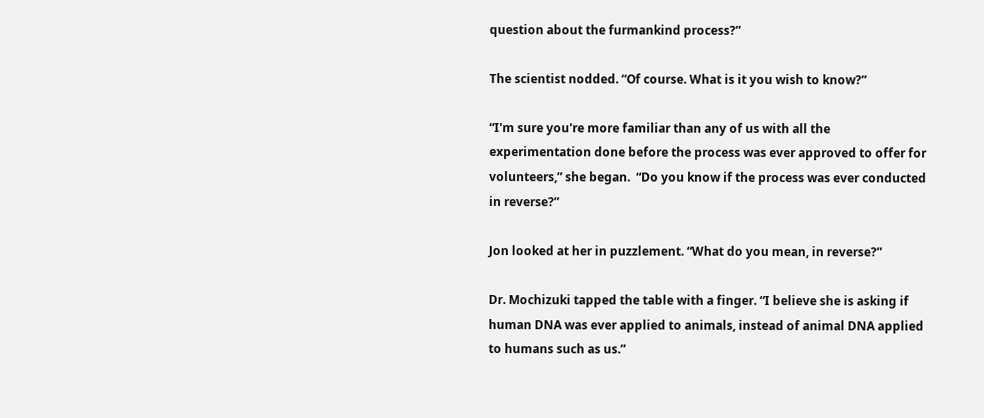question about the furmankind process?”

The scientist nodded. “Of course. What is it you wish to know?”

“I'm sure you're more familiar than any of us with all the experimentation done before the process was ever approved to offer for volunteers,” she began.  “Do you know if the process was ever conducted in reverse?”

Jon looked at her in puzzlement. “What do you mean, in reverse?”

Dr. Mochizuki tapped the table with a finger. “I believe she is asking if human DNA was ever applied to animals, instead of animal DNA applied to humans such as us.”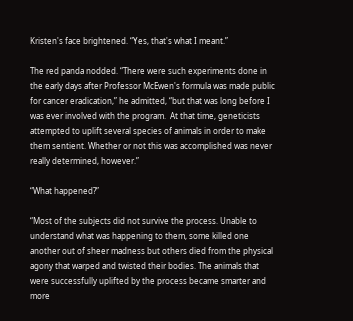Kristen's face brightened. “Yes, that's what I meant.”

The red panda nodded. “There were such experiments done in the early days after Professor McEwen's formula was made public for cancer eradication,” he admitted, “but that was long before I was ever involved with the program.  At that time, geneticists attempted to uplift several species of animals in order to make them sentient. Whether or not this was accomplished was never really determined, however.”

“What happened?”

“Most of the subjects did not survive the process. Unable to understand what was happening to them, some killed one another out of sheer madness but others died from the physical agony that warped and twisted their bodies. The animals that were successfully uplifted by the process became smarter and more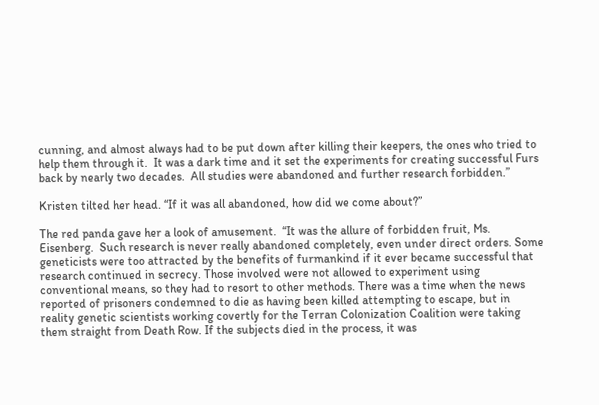cunning, and almost always had to be put down after killing their keepers, the ones who tried to help them through it.  It was a dark time and it set the experiments for creating successful Furs back by nearly two decades.  All studies were abandoned and further research forbidden.”

Kristen tilted her head. “If it was all abandoned, how did we come about?”

The red panda gave her a look of amusement.  “It was the allure of forbidden fruit, Ms. Eisenberg.  Such research is never really abandoned completely, even under direct orders. Some geneticists were too attracted by the benefits of furmankind if it ever became successful that research continued in secrecy. Those involved were not allowed to experiment using conventional means, so they had to resort to other methods. There was a time when the news reported of prisoners condemned to die as having been killed attempting to escape, but in reality genetic scientists working covertly for the Terran Colonization Coalition were taking them straight from Death Row. If the subjects died in the process, it was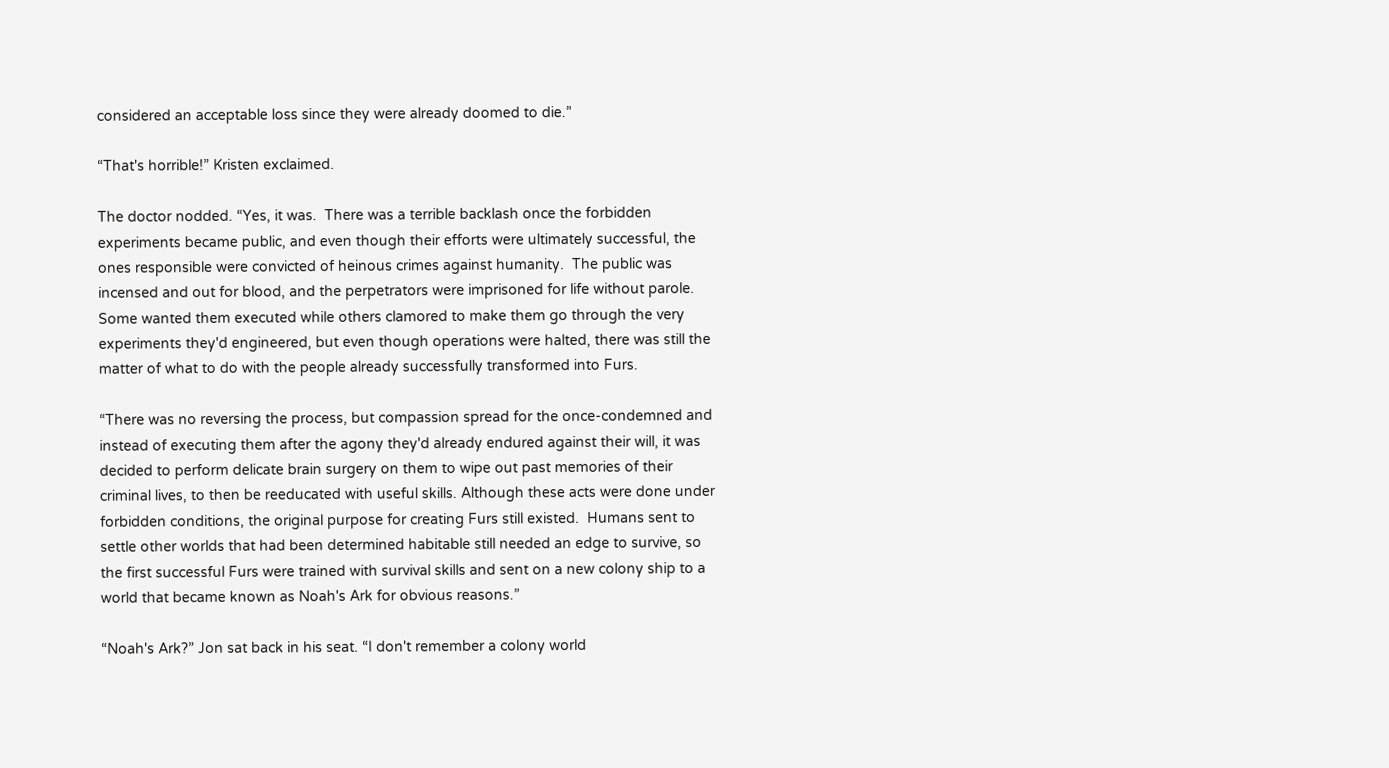considered an acceptable loss since they were already doomed to die.”

“That's horrible!” Kristen exclaimed.

The doctor nodded. “Yes, it was.  There was a terrible backlash once the forbidden experiments became public, and even though their efforts were ultimately successful, the ones responsible were convicted of heinous crimes against humanity.  The public was incensed and out for blood, and the perpetrators were imprisoned for life without parole.  Some wanted them executed while others clamored to make them go through the very experiments they'd engineered, but even though operations were halted, there was still the matter of what to do with the people already successfully transformed into Furs.

“There was no reversing the process, but compassion spread for the once-condemned and instead of executing them after the agony they'd already endured against their will, it was decided to perform delicate brain surgery on them to wipe out past memories of their criminal lives, to then be reeducated with useful skills. Although these acts were done under forbidden conditions, the original purpose for creating Furs still existed.  Humans sent to settle other worlds that had been determined habitable still needed an edge to survive, so the first successful Furs were trained with survival skills and sent on a new colony ship to a world that became known as Noah's Ark for obvious reasons.”

“Noah's Ark?” Jon sat back in his seat. “I don't remember a colony world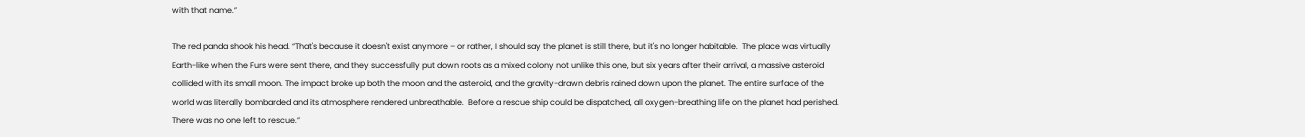with that name.”

The red panda shook his head. “That's because it doesn't exist anymore – or rather, I should say the planet is still there, but it's no longer habitable.  The place was virtually Earth-like when the Furs were sent there, and they successfully put down roots as a mixed colony not unlike this one, but six years after their arrival, a massive asteroid collided with its small moon. The impact broke up both the moon and the asteroid, and the gravity-drawn debris rained down upon the planet. The entire surface of the world was literally bombarded and its atmosphere rendered unbreathable.  Before a rescue ship could be dispatched, all oxygen-breathing life on the planet had perished. There was no one left to rescue.”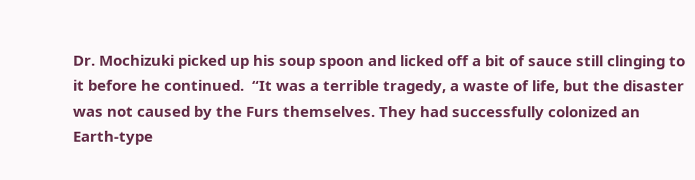Dr. Mochizuki picked up his soup spoon and licked off a bit of sauce still clinging to it before he continued.  “It was a terrible tragedy, a waste of life, but the disaster was not caused by the Furs themselves. They had successfully colonized an Earth-type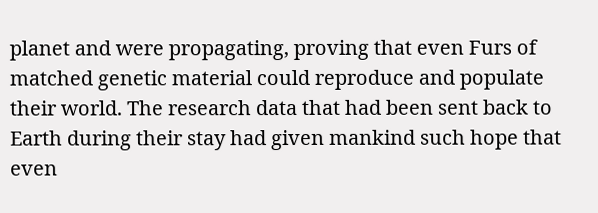planet and were propagating, proving that even Furs of matched genetic material could reproduce and populate their world. The research data that had been sent back to Earth during their stay had given mankind such hope that even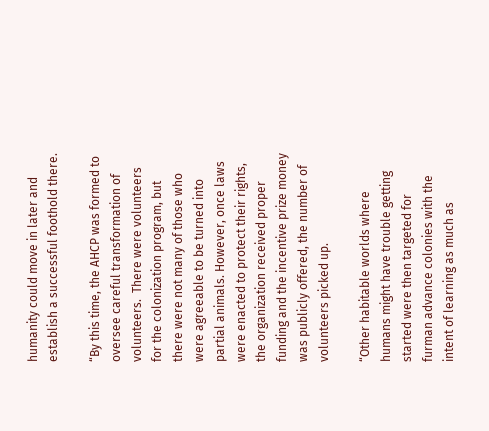humanity could move in later and establish a successful foothold there.

“By this time, the AHCP was formed to oversee careful transformation of volunteers.  There were volunteers for the colonization program, but there were not many of those who were agreeable to be turned into partial animals. However, once laws were enacted to protect their rights, the organization received proper funding and the incentive prize money was publicly offered, the number of volunteers picked up.

“Other habitable worlds where humans might have trouble getting started were then targeted for furman advance colonies with the intent of learning as much as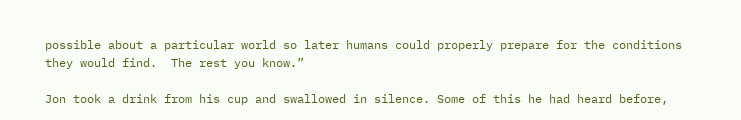possible about a particular world so later humans could properly prepare for the conditions they would find.  The rest you know.”

Jon took a drink from his cup and swallowed in silence. Some of this he had heard before,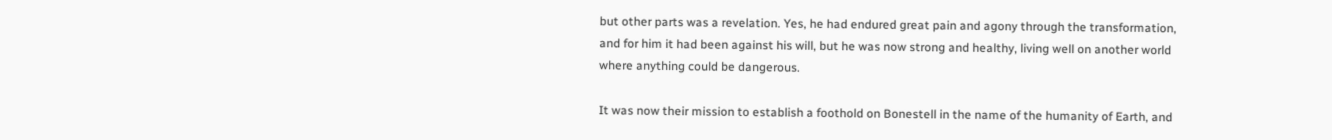but other parts was a revelation. Yes, he had endured great pain and agony through the transformation, and for him it had been against his will, but he was now strong and healthy, living well on another world where anything could be dangerous.

It was now their mission to establish a foothold on Bonestell in the name of the humanity of Earth, and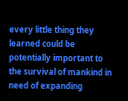every little thing they learned could be potentially important to the survival of mankind in need of expanding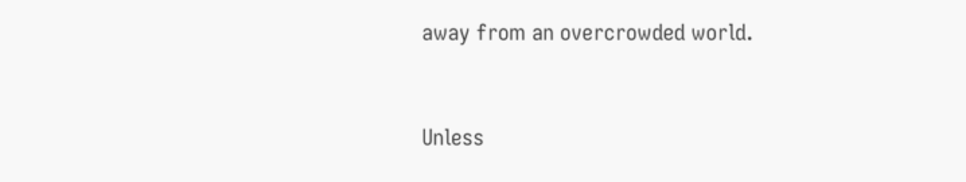away from an overcrowded world.


Unless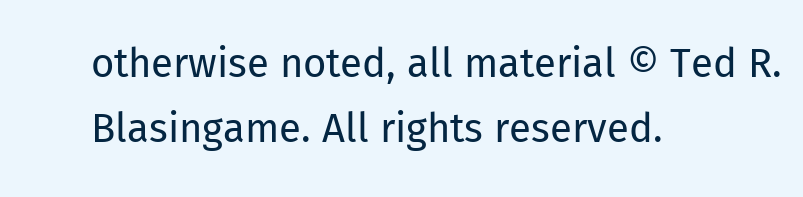otherwise noted, all material © Ted R. Blasingame. All rights reserved.